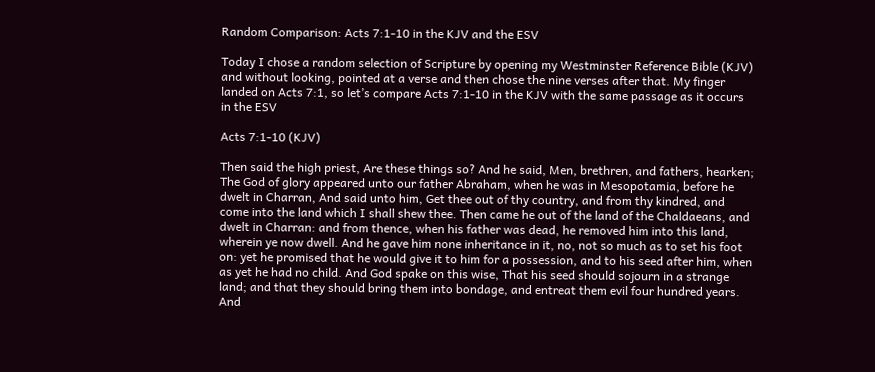Random Comparison: Acts 7:1-10 in the KJV and the ESV

Today I chose a random selection of Scripture by opening my Westminster Reference Bible (KJV) and without looking, pointed at a verse and then chose the nine verses after that. My finger landed on Acts 7:1, so let’s compare Acts 7:1-10 in the KJV with the same passage as it occurs in the ESV

Acts 7:1-10 (KJV)

Then said the high priest, Are these things so? And he said, Men, brethren, and fathers, hearken; The God of glory appeared unto our father Abraham, when he was in Mesopotamia, before he dwelt in Charran, And said unto him, Get thee out of thy country, and from thy kindred, and come into the land which I shall shew thee. Then came he out of the land of the Chaldaeans, and dwelt in Charran: and from thence, when his father was dead, he removed him into this land, wherein ye now dwell. And he gave him none inheritance in it, no, not so much as to set his foot on: yet he promised that he would give it to him for a possession, and to his seed after him, when as yet he had no child. And God spake on this wise, That his seed should sojourn in a strange land; and that they should bring them into bondage, and entreat them evil four hundred years. And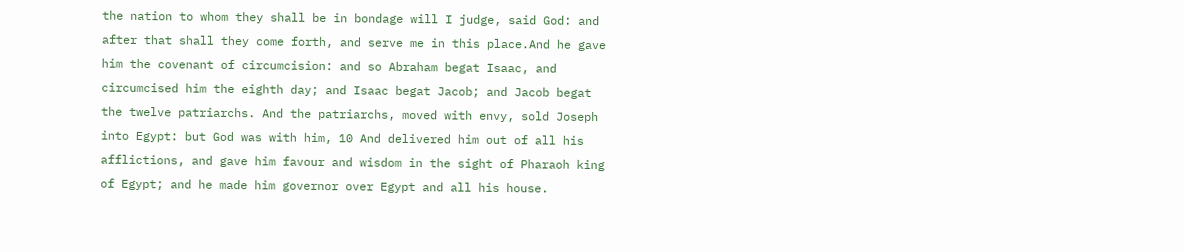the nation to whom they shall be in bondage will I judge, said God: and after that shall they come forth, and serve me in this place.And he gave him the covenant of circumcision: and so Abraham begat Isaac, and circumcised him the eighth day; and Isaac begat Jacob; and Jacob begat the twelve patriarchs. And the patriarchs, moved with envy, sold Joseph into Egypt: but God was with him, 10 And delivered him out of all his afflictions, and gave him favour and wisdom in the sight of Pharaoh king of Egypt; and he made him governor over Egypt and all his house.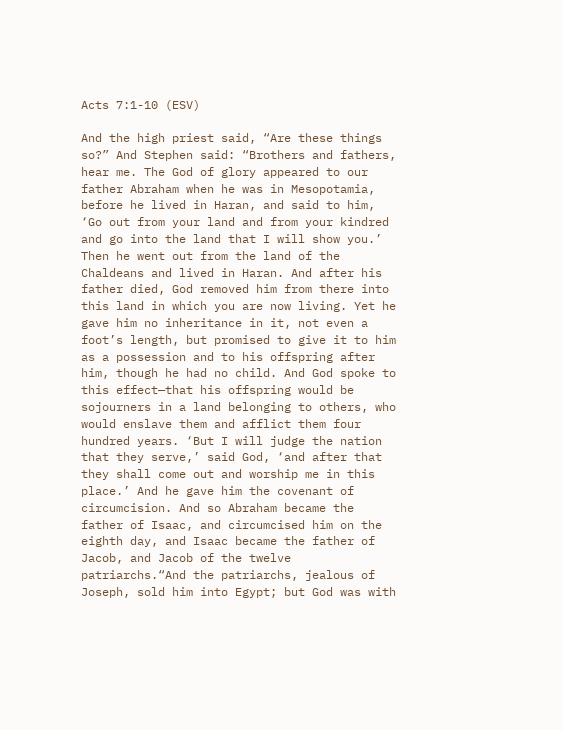Acts 7:1-10 (ESV)

And the high priest said, “Are these things so?” And Stephen said: “Brothers and fathers, hear me. The God of glory appeared to our father Abraham when he was in Mesopotamia, before he lived in Haran, and said to him, ‘Go out from your land and from your kindred and go into the land that I will show you.’ Then he went out from the land of the Chaldeans and lived in Haran. And after his father died, God removed him from there into this land in which you are now living. Yet he gave him no inheritance in it, not even a foot’s length, but promised to give it to him as a possession and to his offspring after him, though he had no child. And God spoke to this effect—that his offspring would be sojourners in a land belonging to others, who would enslave them and afflict them four hundred years. ‘But I will judge the nation that they serve,’ said God, ‘and after that they shall come out and worship me in this place.’ And he gave him the covenant of circumcision. And so Abraham became the father of Isaac, and circumcised him on the eighth day, and Isaac became the father of Jacob, and Jacob of the twelve patriarchs.“And the patriarchs, jealous of Joseph, sold him into Egypt; but God was with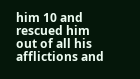him 10 and rescued him out of all his afflictions and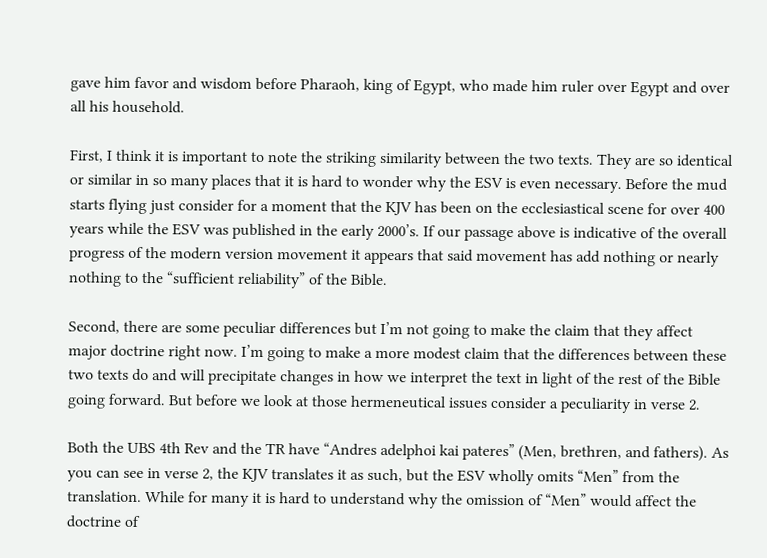gave him favor and wisdom before Pharaoh, king of Egypt, who made him ruler over Egypt and over all his household.

First, I think it is important to note the striking similarity between the two texts. They are so identical or similar in so many places that it is hard to wonder why the ESV is even necessary. Before the mud starts flying just consider for a moment that the KJV has been on the ecclesiastical scene for over 400 years while the ESV was published in the early 2000’s. If our passage above is indicative of the overall progress of the modern version movement it appears that said movement has add nothing or nearly nothing to the “sufficient reliability” of the Bible.

Second, there are some peculiar differences but I’m not going to make the claim that they affect major doctrine right now. I’m going to make a more modest claim that the differences between these two texts do and will precipitate changes in how we interpret the text in light of the rest of the Bible going forward. But before we look at those hermeneutical issues consider a peculiarity in verse 2.

Both the UBS 4th Rev and the TR have “Andres adelphoi kai pateres” (Men, brethren, and fathers). As you can see in verse 2, the KJV translates it as such, but the ESV wholly omits “Men” from the translation. While for many it is hard to understand why the omission of “Men” would affect the doctrine of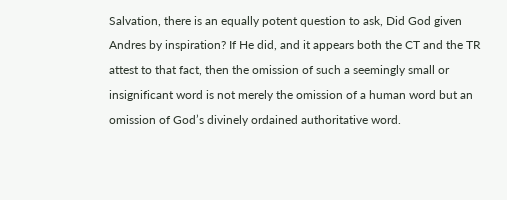Salvation, there is an equally potent question to ask, Did God given Andres by inspiration? If He did, and it appears both the CT and the TR attest to that fact, then the omission of such a seemingly small or insignificant word is not merely the omission of a human word but an omission of God’s divinely ordained authoritative word.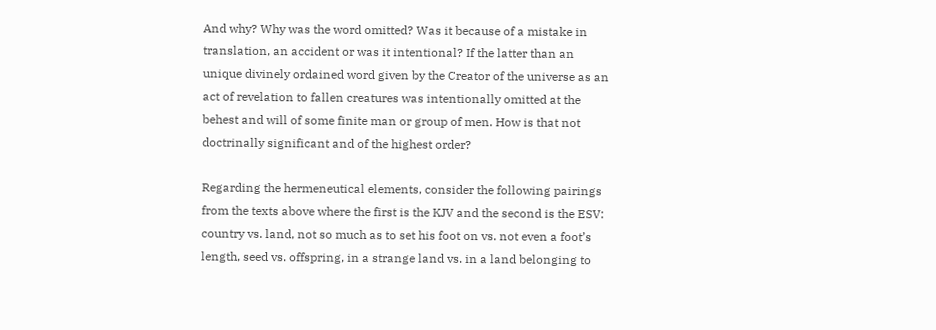And why? Why was the word omitted? Was it because of a mistake in translation, an accident or was it intentional? If the latter than an unique divinely ordained word given by the Creator of the universe as an act of revelation to fallen creatures was intentionally omitted at the behest and will of some finite man or group of men. How is that not doctrinally significant and of the highest order?

Regarding the hermeneutical elements, consider the following pairings from the texts above where the first is the KJV and the second is the ESV: country vs. land, not so much as to set his foot on vs. not even a foot’s length, seed vs. offspring, in a strange land vs. in a land belonging to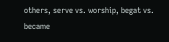others, serve vs. worship, begat vs. became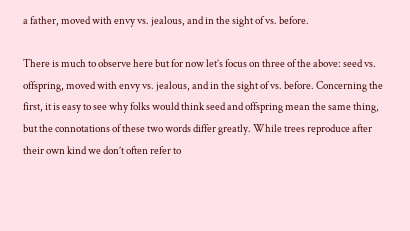a father, moved with envy vs. jealous, and in the sight of vs. before.

There is much to observe here but for now let’s focus on three of the above: seed vs. offspring, moved with envy vs. jealous, and in the sight of vs. before. Concerning the first, it is easy to see why folks would think seed and offspring mean the same thing, but the connotations of these two words differ greatly. While trees reproduce after their own kind we don’t often refer to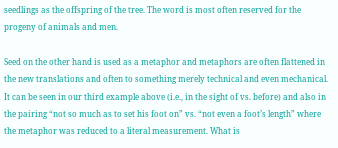seedlings as the offspring of the tree. The word is most often reserved for the progeny of animals and men.

Seed on the other hand is used as a metaphor and metaphors are often flattened in the new translations and often to something merely technical and even mechanical. It can be seen in our third example above (i.e., in the sight of vs. before) and also in the pairing “not so much as to set his foot on” vs. “not even a foot’s length” where the metaphor was reduced to a literal measurement. What is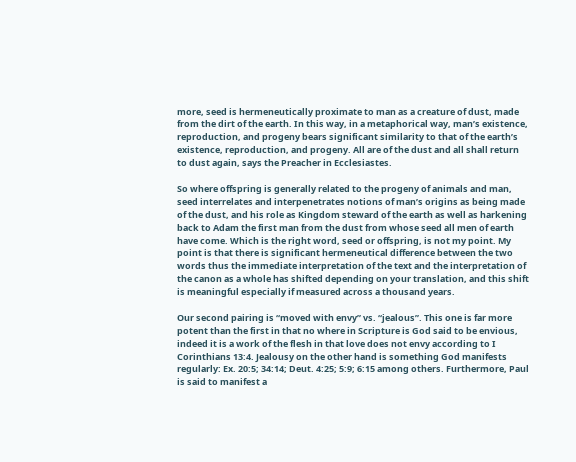more, seed is hermeneutically proximate to man as a creature of dust, made from the dirt of the earth. In this way, in a metaphorical way, man’s existence, reproduction, and progeny bears significant similarity to that of the earth’s existence, reproduction, and progeny. All are of the dust and all shall return to dust again, says the Preacher in Ecclesiastes.

So where offspring is generally related to the progeny of animals and man, seed interrelates and interpenetrates notions of man’s origins as being made of the dust, and his role as Kingdom steward of the earth as well as harkening back to Adam the first man from the dust from whose seed all men of earth have come. Which is the right word, seed or offspring, is not my point. My point is that there is significant hermeneutical difference between the two words thus the immediate interpretation of the text and the interpretation of the canon as a whole has shifted depending on your translation, and this shift is meaningful especially if measured across a thousand years.

Our second pairing is “moved with envy” vs. “jealous”. This one is far more potent than the first in that no where in Scripture is God said to be envious, indeed it is a work of the flesh in that love does not envy according to I Corinthians 13:4. Jealousy on the other hand is something God manifests regularly: Ex. 20:5; 34:14; Deut. 4:25; 5:9; 6:15 among others. Furthermore, Paul is said to manifest a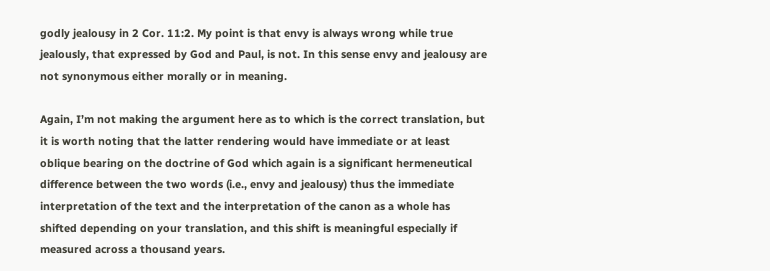godly jealousy in 2 Cor. 11:2. My point is that envy is always wrong while true jealously, that expressed by God and Paul, is not. In this sense envy and jealousy are not synonymous either morally or in meaning.

Again, I’m not making the argument here as to which is the correct translation, but it is worth noting that the latter rendering would have immediate or at least oblique bearing on the doctrine of God which again is a significant hermeneutical difference between the two words (i.e., envy and jealousy) thus the immediate interpretation of the text and the interpretation of the canon as a whole has shifted depending on your translation, and this shift is meaningful especially if measured across a thousand years.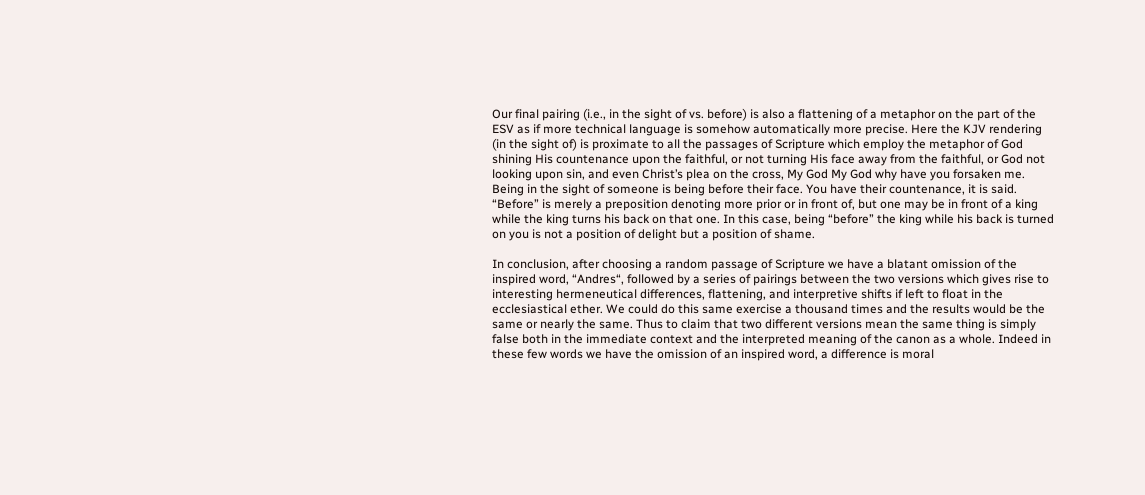Our final pairing (i.e., in the sight of vs. before) is also a flattening of a metaphor on the part of the ESV as if more technical language is somehow automatically more precise. Here the KJV rendering (in the sight of) is proximate to all the passages of Scripture which employ the metaphor of God shining His countenance upon the faithful, or not turning His face away from the faithful, or God not looking upon sin, and even Christ’s plea on the cross, My God My God why have you forsaken me. Being in the sight of someone is being before their face. You have their countenance, it is said. “Before” is merely a preposition denoting more prior or in front of, but one may be in front of a king while the king turns his back on that one. In this case, being “before” the king while his back is turned on you is not a position of delight but a position of shame.

In conclusion, after choosing a random passage of Scripture we have a blatant omission of the inspired word, “Andres“, followed by a series of pairings between the two versions which gives rise to interesting hermeneutical differences, flattening, and interpretive shifts if left to float in the ecclesiastical ether. We could do this same exercise a thousand times and the results would be the same or nearly the same. Thus to claim that two different versions mean the same thing is simply false both in the immediate context and the interpreted meaning of the canon as a whole. Indeed in these few words we have the omission of an inspired word, a difference is moral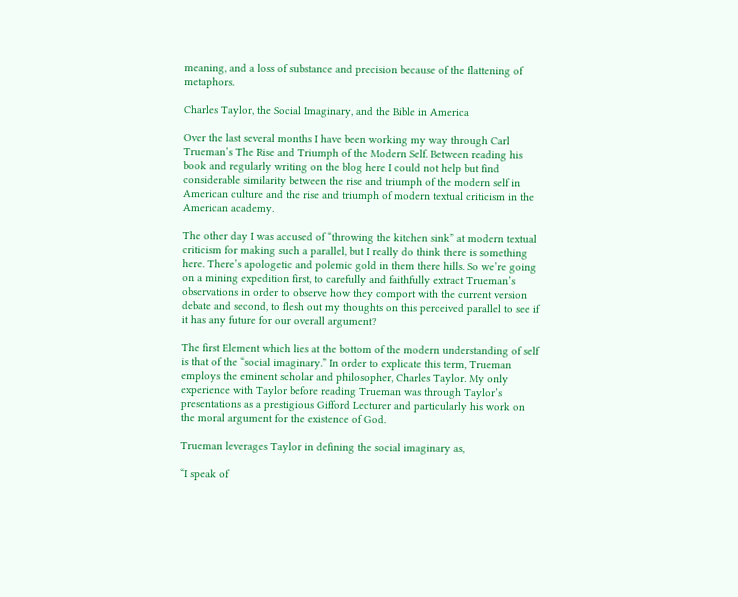meaning, and a loss of substance and precision because of the flattening of metaphors.

Charles Taylor, the Social Imaginary, and the Bible in America

Over the last several months I have been working my way through Carl Trueman’s The Rise and Triumph of the Modern Self. Between reading his book and regularly writing on the blog here I could not help but find considerable similarity between the rise and triumph of the modern self in American culture and the rise and triumph of modern textual criticism in the American academy.

The other day I was accused of “throwing the kitchen sink” at modern textual criticism for making such a parallel, but I really do think there is something here. There’s apologetic and polemic gold in them there hills. So we’re going on a mining expedition first, to carefully and faithfully extract Trueman’s observations in order to observe how they comport with the current version debate and second, to flesh out my thoughts on this perceived parallel to see if it has any future for our overall argument?

The first Element which lies at the bottom of the modern understanding of self is that of the “social imaginary.” In order to explicate this term, Trueman employs the eminent scholar and philosopher, Charles Taylor. My only experience with Taylor before reading Trueman was through Taylor’s presentations as a prestigious Gifford Lecturer and particularly his work on the moral argument for the existence of God.

Trueman leverages Taylor in defining the social imaginary as,

“I speak of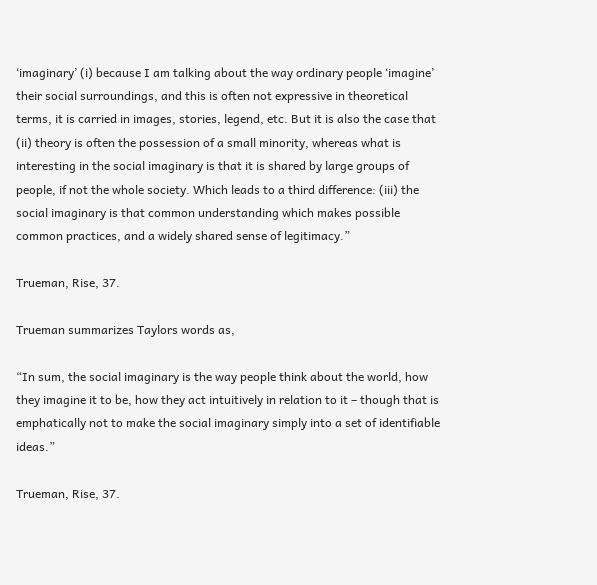‘imaginary’ (i) because I am talking about the way ordinary people ‘imagine’ their social surroundings, and this is often not expressive in theoretical terms, it is carried in images, stories, legend, etc. But it is also the case that (ii) theory is often the possession of a small minority, whereas what is interesting in the social imaginary is that it is shared by large groups of people, if not the whole society. Which leads to a third difference: (iii) the social imaginary is that common understanding which makes possible common practices, and a widely shared sense of legitimacy.”

Trueman, Rise, 37.

Trueman summarizes Taylors words as,

“In sum, the social imaginary is the way people think about the world, how they imagine it to be, how they act intuitively in relation to it – though that is emphatically not to make the social imaginary simply into a set of identifiable ideas.”

Trueman, Rise, 37.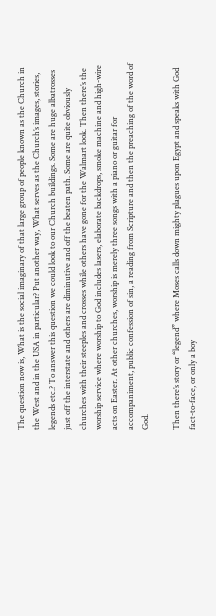The question now is, What is the social imaginary of that large group of people known as the Church in the West and in the USA in particular? Put another way, What serves as the Church’s images, stories, legends etc.? To answer this question we could look to our Church buildings. Some are huge albatrosses just off the interstate and others are diminutive and off the beaten path. Some are quite obviously churches with their steeples and crosses while others have gone for the Walmart look. Then there’s the worship service where worship to God includes lasers, elaborate backdrops, smoke machine and high-wire acts on Easter. At other churches, worship is merely three songs with a piano or guitar for accompaniment, public confession of sin, a reading from Scripture and then the preaching of the word of God.

Then there’s story or “legend” where Moses calls down mighty plagues upon Egypt and speaks with God fact-to-face, or only a boy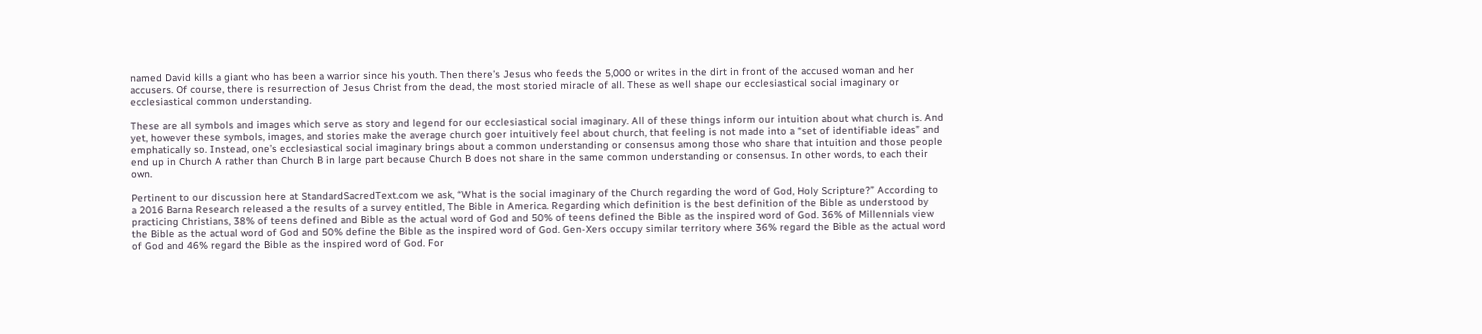named David kills a giant who has been a warrior since his youth. Then there’s Jesus who feeds the 5,000 or writes in the dirt in front of the accused woman and her accusers. Of course, there is resurrection of Jesus Christ from the dead, the most storied miracle of all. These as well shape our ecclesiastical social imaginary or ecclesiastical common understanding.

These are all symbols and images which serve as story and legend for our ecclesiastical social imaginary. All of these things inform our intuition about what church is. And yet, however these symbols, images, and stories make the average church goer intuitively feel about church, that feeling is not made into a “set of identifiable ideas” and emphatically so. Instead, one’s ecclesiastical social imaginary brings about a common understanding or consensus among those who share that intuition and those people end up in Church A rather than Church B in large part because Church B does not share in the same common understanding or consensus. In other words, to each their own.

Pertinent to our discussion here at StandardSacredText.com we ask, “What is the social imaginary of the Church regarding the word of God, Holy Scripture?” According to a 2016 Barna Research released a the results of a survey entitled, The Bible in America. Regarding which definition is the best definition of the Bible as understood by practicing Christians, 38% of teens defined and Bible as the actual word of God and 50% of teens defined the Bible as the inspired word of God. 36% of Millennials view the Bible as the actual word of God and 50% define the Bible as the inspired word of God. Gen-Xers occupy similar territory where 36% regard the Bible as the actual word of God and 46% regard the Bible as the inspired word of God. For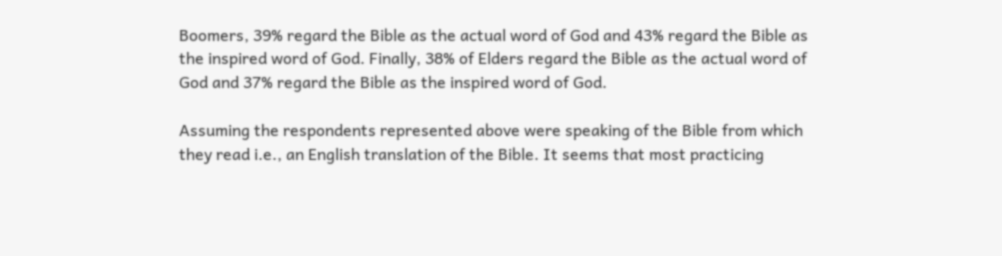Boomers, 39% regard the Bible as the actual word of God and 43% regard the Bible as the inspired word of God. Finally, 38% of Elders regard the Bible as the actual word of God and 37% regard the Bible as the inspired word of God.

Assuming the respondents represented above were speaking of the Bible from which they read i.e., an English translation of the Bible. It seems that most practicing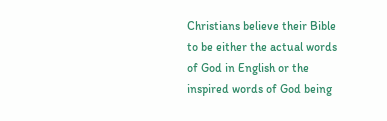Christians believe their Bible to be either the actual words of God in English or the inspired words of God being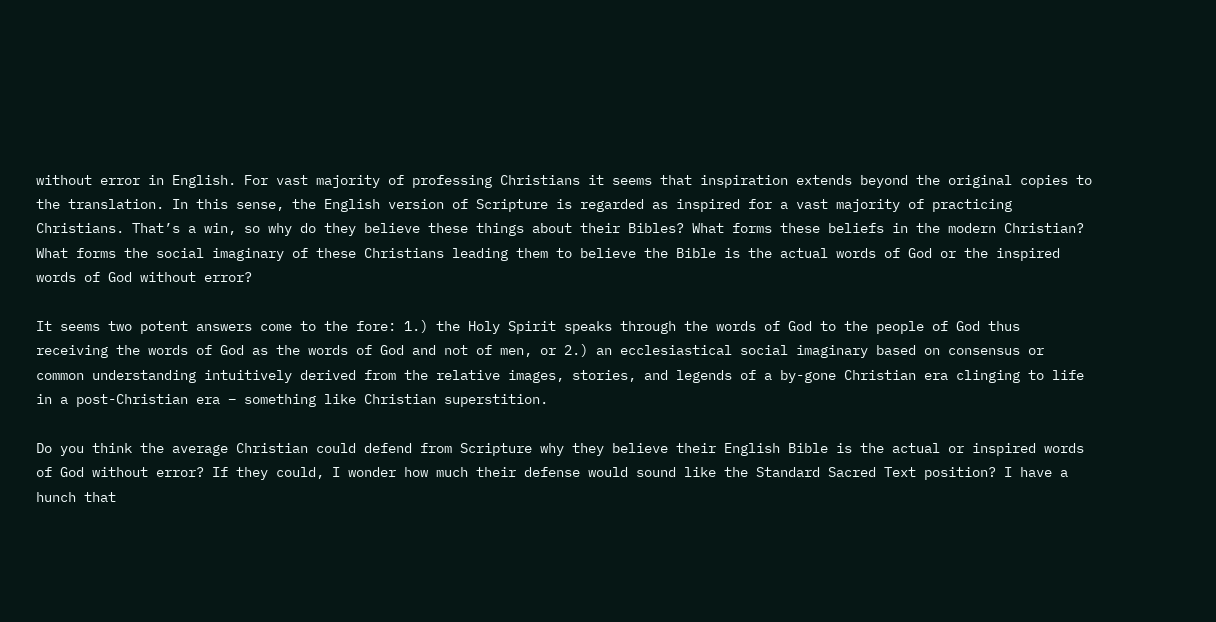without error in English. For vast majority of professing Christians it seems that inspiration extends beyond the original copies to the translation. In this sense, the English version of Scripture is regarded as inspired for a vast majority of practicing Christians. That’s a win, so why do they believe these things about their Bibles? What forms these beliefs in the modern Christian? What forms the social imaginary of these Christians leading them to believe the Bible is the actual words of God or the inspired words of God without error?

It seems two potent answers come to the fore: 1.) the Holy Spirit speaks through the words of God to the people of God thus receiving the words of God as the words of God and not of men, or 2.) an ecclesiastical social imaginary based on consensus or common understanding intuitively derived from the relative images, stories, and legends of a by-gone Christian era clinging to life in a post-Christian era – something like Christian superstition.

Do you think the average Christian could defend from Scripture why they believe their English Bible is the actual or inspired words of God without error? If they could, I wonder how much their defense would sound like the Standard Sacred Text position? I have a hunch that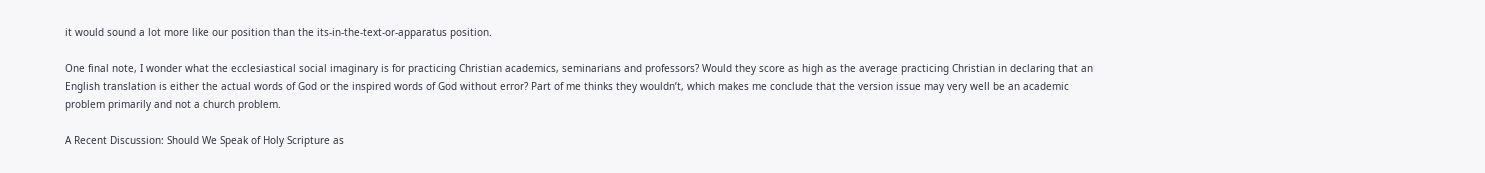it would sound a lot more like our position than the its-in-the-text-or-apparatus position.

One final note, I wonder what the ecclesiastical social imaginary is for practicing Christian academics, seminarians and professors? Would they score as high as the average practicing Christian in declaring that an English translation is either the actual words of God or the inspired words of God without error? Part of me thinks they wouldn’t, which makes me conclude that the version issue may very well be an academic problem primarily and not a church problem.

A Recent Discussion: Should We Speak of Holy Scripture as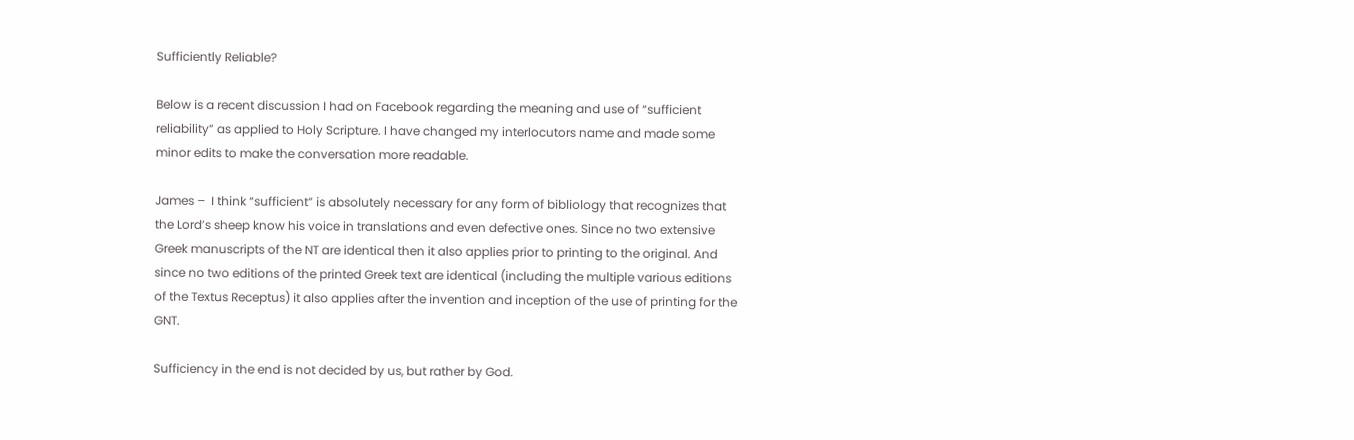Sufficiently Reliable?

Below is a recent discussion I had on Facebook regarding the meaning and use of “sufficient reliability” as applied to Holy Scripture. I have changed my interlocutors name and made some minor edits to make the conversation more readable.

James –  I think “sufficient” is absolutely necessary for any form of bibliology that recognizes that the Lord’s sheep know his voice in translations and even defective ones. Since no two extensive Greek manuscripts of the NT are identical then it also applies prior to printing to the original. And since no two editions of the printed Greek text are identical (including the multiple various editions of the Textus Receptus) it also applies after the invention and inception of the use of printing for the GNT.

Sufficiency in the end is not decided by us, but rather by God.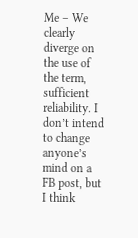Me – We clearly diverge on the use of the term, sufficient reliability. I don’t intend to change anyone’s mind on a FB post, but I think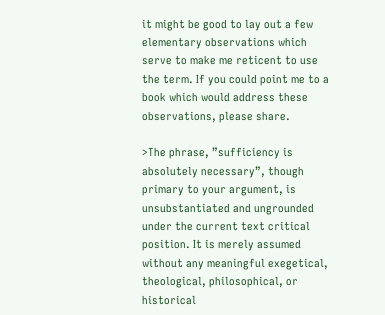it might be good to lay out a few elementary observations which serve to make me reticent to use the term. If you could point me to a book which would address these observations, please share.

>The phrase, ”sufficiency is absolutely necessary”, though primary to your argument, is unsubstantiated and ungrounded under the current text critical position. It is merely assumed without any meaningful exegetical, theological, philosophical, or historical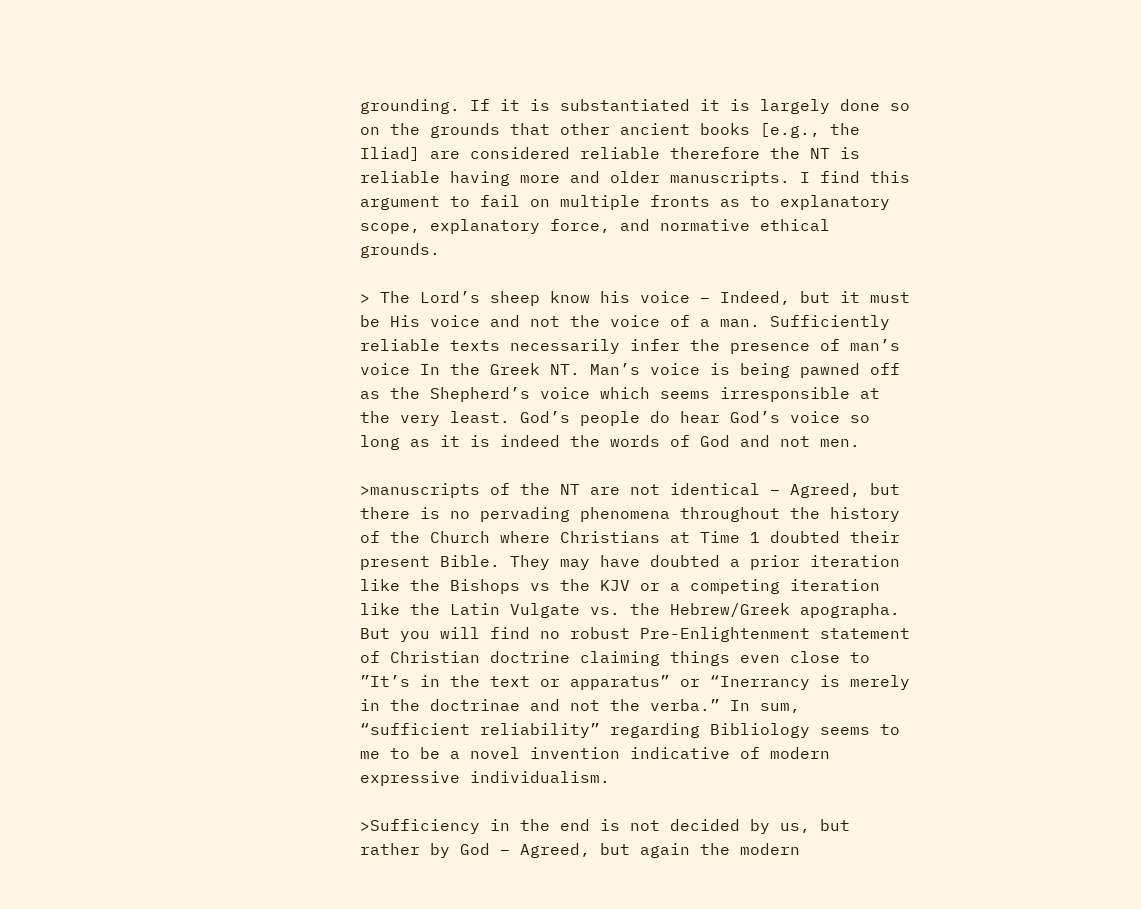grounding. If it is substantiated it is largely done so on the grounds that other ancient books [e.g., the Iliad] are considered reliable therefore the NT is reliable having more and older manuscripts. I find this argument to fail on multiple fronts as to explanatory scope, explanatory force, and normative ethical grounds.

> The Lord’s sheep know his voice – Indeed, but it must be His voice and not the voice of a man. Sufficiently reliable texts necessarily infer the presence of man’s voice In the Greek NT. Man’s voice is being pawned off as the Shepherd’s voice which seems irresponsible at the very least. God’s people do hear God’s voice so long as it is indeed the words of God and not men.

>manuscripts of the NT are not identical – Agreed, but there is no pervading phenomena throughout the history of the Church where Christians at Time 1 doubted their present Bible. They may have doubted a prior iteration like the Bishops vs the KJV or a competing iteration like the Latin Vulgate vs. the Hebrew/Greek apographa. But you will find no robust Pre-Enlightenment statement of Christian doctrine claiming things even close to ”It’s in the text or apparatus” or “Inerrancy is merely in the doctrinae and not the verba.” In sum, “sufficient reliability” regarding Bibliology seems to me to be a novel invention indicative of modern expressive individualism.

>Sufficiency in the end is not decided by us, but rather by God – Agreed, but again the modern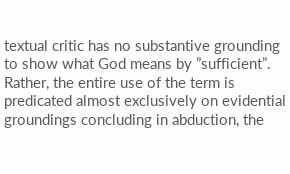textual critic has no substantive grounding to show what God means by ”sufficient”. Rather, the entire use of the term is predicated almost exclusively on evidential groundings concluding in abduction, the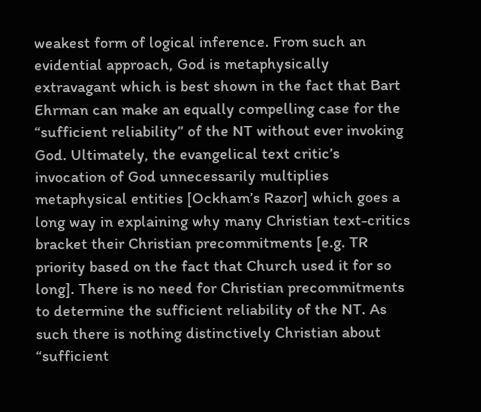weakest form of logical inference. From such an evidential approach, God is metaphysically extravagant which is best shown in the fact that Bart Ehrman can make an equally compelling case for the “sufficient reliability” of the NT without ever invoking God. Ultimately, the evangelical text critic’s invocation of God unnecessarily multiplies metaphysical entities [Ockham’s Razor] which goes a long way in explaining why many Christian text-critics bracket their Christian precommitments [e.g. TR priority based on the fact that Church used it for so long]. There is no need for Christian precommitments to determine the sufficient reliability of the NT. As such there is nothing distinctively Christian about “sufficient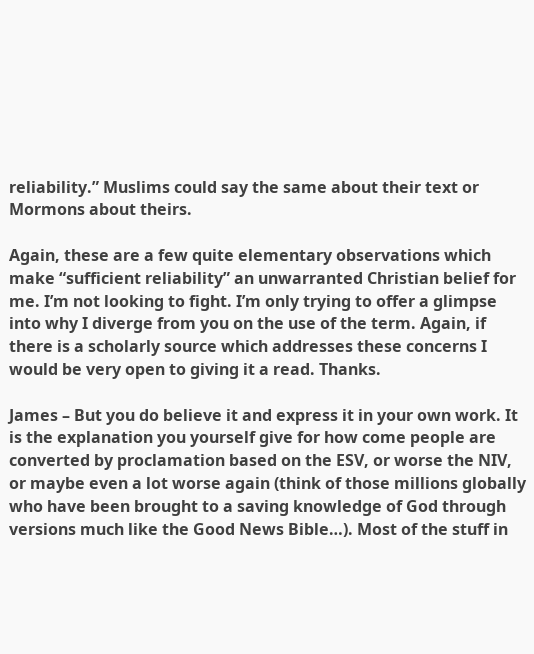reliability.” Muslims could say the same about their text or Mormons about theirs.

Again, these are a few quite elementary observations which make “sufficient reliability” an unwarranted Christian belief for me. I’m not looking to fight. I’m only trying to offer a glimpse into why I diverge from you on the use of the term. Again, if there is a scholarly source which addresses these concerns I would be very open to giving it a read. Thanks.

James – But you do believe it and express it in your own work. It is the explanation you yourself give for how come people are converted by proclamation based on the ESV, or worse the NIV, or maybe even a lot worse again (think of those millions globally who have been brought to a saving knowledge of God through versions much like the Good News Bible…). Most of the stuff in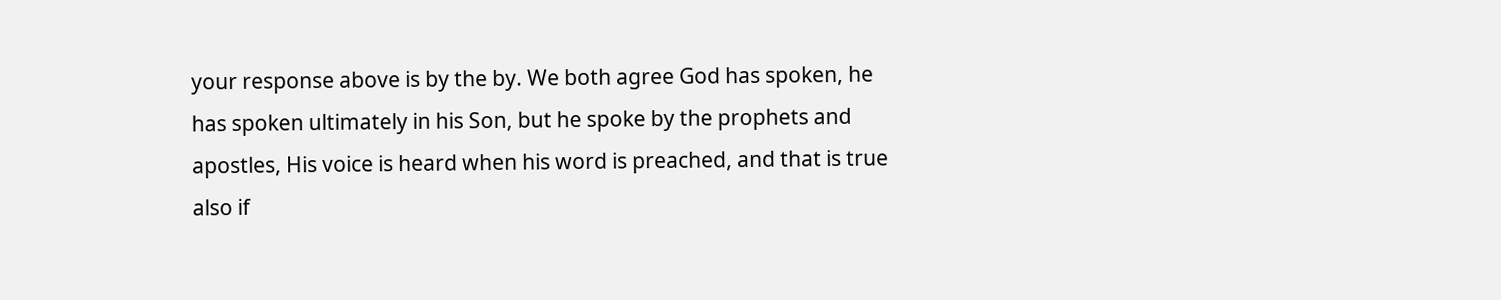your response above is by the by. We both agree God has spoken, he has spoken ultimately in his Son, but he spoke by the prophets and apostles, His voice is heard when his word is preached, and that is true also if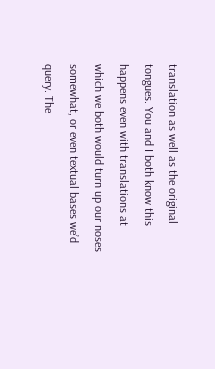translation as well as the original tongues. You and I both know this happens even with translations at which we both would turn up our noses somewhat, or even textual bases we’d query. The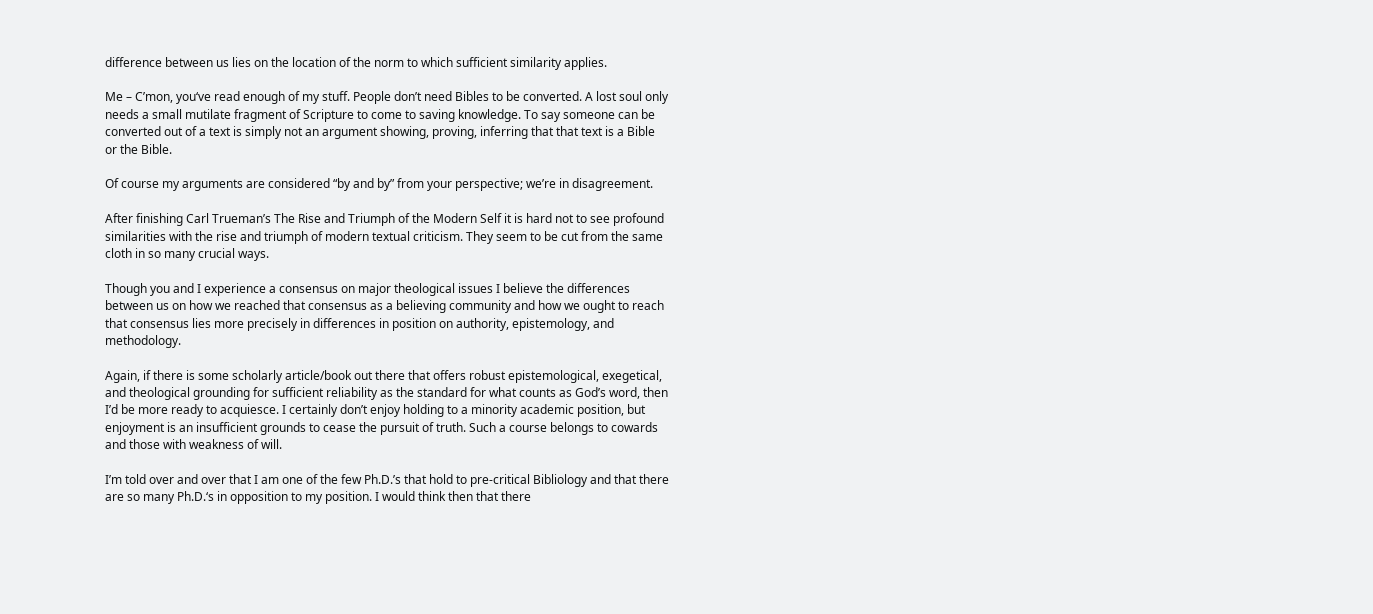difference between us lies on the location of the norm to which sufficient similarity applies.

Me – C’mon, you‘ve read enough of my stuff. People don’t need Bibles to be converted. A lost soul only needs a small mutilate fragment of Scripture to come to saving knowledge. To say someone can be converted out of a text is simply not an argument showing, proving, inferring that that text is a Bible or the Bible.

Of course my arguments are considered “by and by” from your perspective; we’re in disagreement.

After finishing Carl Trueman’s The Rise and Triumph of the Modern Self it is hard not to see profound similarities with the rise and triumph of modern textual criticism. They seem to be cut from the same cloth in so many crucial ways.

Though you and I experience a consensus on major theological issues I believe the differences between us on how we reached that consensus as a believing community and how we ought to reach that consensus lies more precisely in differences in position on authority, epistemology, and methodology.

Again, if there is some scholarly article/book out there that offers robust epistemological, exegetical, and theological grounding for sufficient reliability as the standard for what counts as God’s word, then I’d be more ready to acquiesce. I certainly don’t enjoy holding to a minority academic position, but enjoyment is an insufficient grounds to cease the pursuit of truth. Such a course belongs to cowards and those with weakness of will.

I’m told over and over that I am one of the few Ph.D.’s that hold to pre-critical Bibliology and that there are so many Ph.D.‘s in opposition to my position. I would think then that there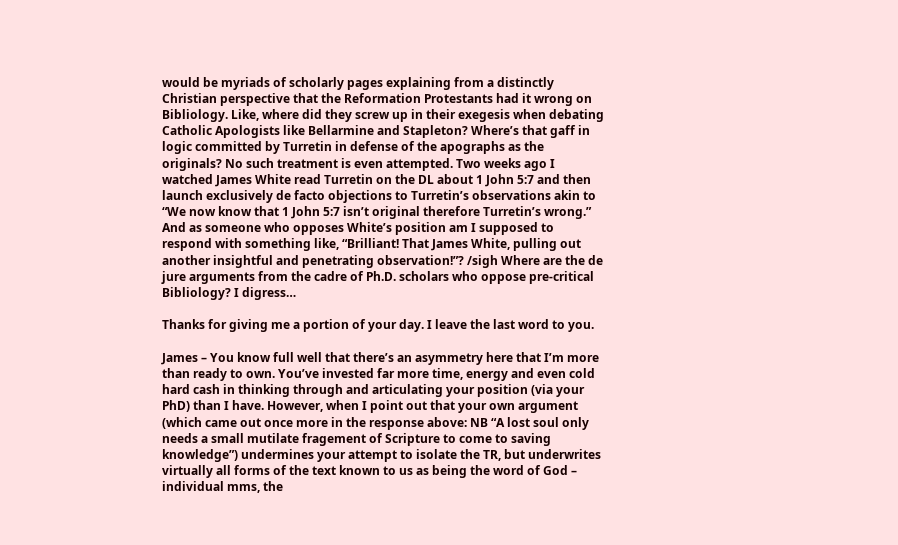would be myriads of scholarly pages explaining from a distinctly Christian perspective that the Reformation Protestants had it wrong on Bibliology. Like, where did they screw up in their exegesis when debating Catholic Apologists like Bellarmine and Stapleton? Where’s that gaff in logic committed by Turretin in defense of the apographs as the originals? No such treatment is even attempted. Two weeks ago I watched James White read Turretin on the DL about 1 John 5:7 and then launch exclusively de facto objections to Turretin’s observations akin to “We now know that 1 John 5:7 isn’t original therefore Turretin’s wrong.” And as someone who opposes White’s position am I supposed to respond with something like, “Brilliant! That James White, pulling out another insightful and penetrating observation!”? /sigh Where are the de jure arguments from the cadre of Ph.D. scholars who oppose pre-critical Bibliology? I digress…

Thanks for giving me a portion of your day. I leave the last word to you.

James – You know full well that there’s an asymmetry here that I’m more than ready to own. You’ve invested far more time, energy and even cold hard cash in thinking through and articulating your position (via your PhD) than I have. However, when I point out that your own argument (which came out once more in the response above: NB “A lost soul only needs a small mutilate fragement of Scripture to come to saving knowledge”) undermines your attempt to isolate the TR, but underwrites virtually all forms of the text known to us as being the word of God – individual mms, the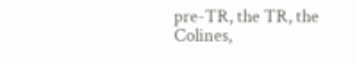pre-TR, the TR, the Colines,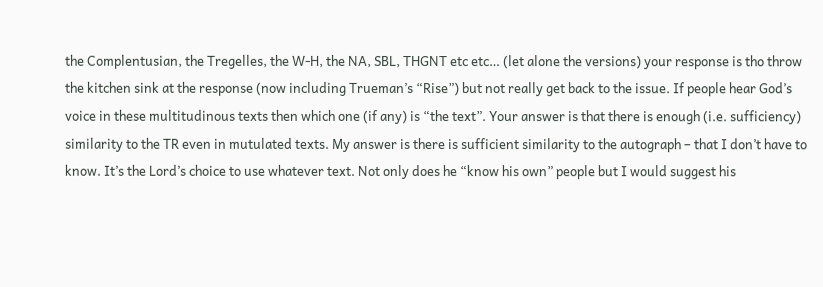the Complentusian, the Tregelles, the W-H, the NA, SBL, THGNT etc etc… (let alone the versions) your response is tho throw the kitchen sink at the response (now including Trueman’s “Rise”) but not really get back to the issue. If people hear God’s voice in these multitudinous texts then which one (if any) is “the text”. Your answer is that there is enough (i.e. sufficiency) similarity to the TR even in mutulated texts. My answer is there is sufficient similarity to the autograph – that I don’t have to know. It’s the Lord’s choice to use whatever text. Not only does he “know his own” people but I would suggest his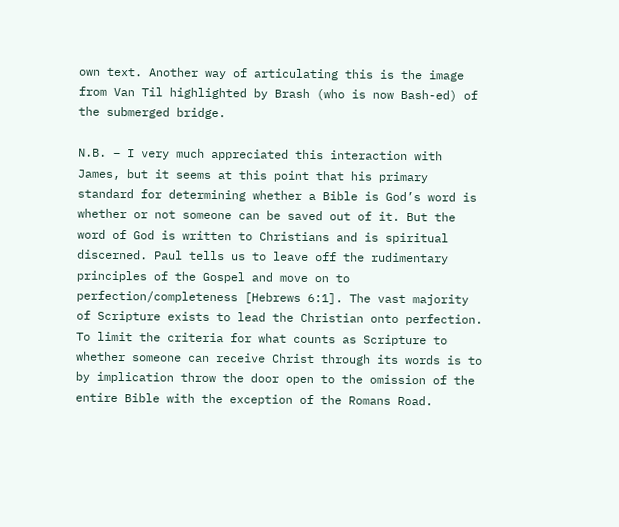own text. Another way of articulating this is the image from Van Til highlighted by Brash (who is now Bash-ed) of the submerged bridge.

N.B. – I very much appreciated this interaction with James, but it seems at this point that his primary standard for determining whether a Bible is God’s word is whether or not someone can be saved out of it. But the word of God is written to Christians and is spiritual discerned. Paul tells us to leave off the rudimentary principles of the Gospel and move on to perfection/completeness [Hebrews 6:1]. The vast majority of Scripture exists to lead the Christian onto perfection. To limit the criteria for what counts as Scripture to whether someone can receive Christ through its words is to by implication throw the door open to the omission of the entire Bible with the exception of the Romans Road.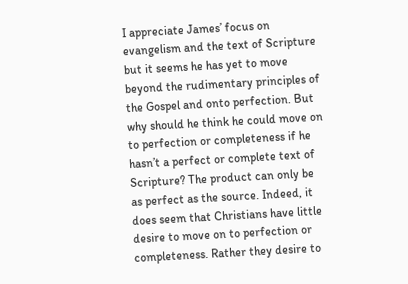I appreciate James’ focus on evangelism and the text of Scripture but it seems he has yet to move beyond the rudimentary principles of the Gospel and onto perfection. But why should he think he could move on to perfection or completeness if he hasn’t a perfect or complete text of Scripture? The product can only be as perfect as the source. Indeed, it does seem that Christians have little desire to move on to perfection or completeness. Rather they desire to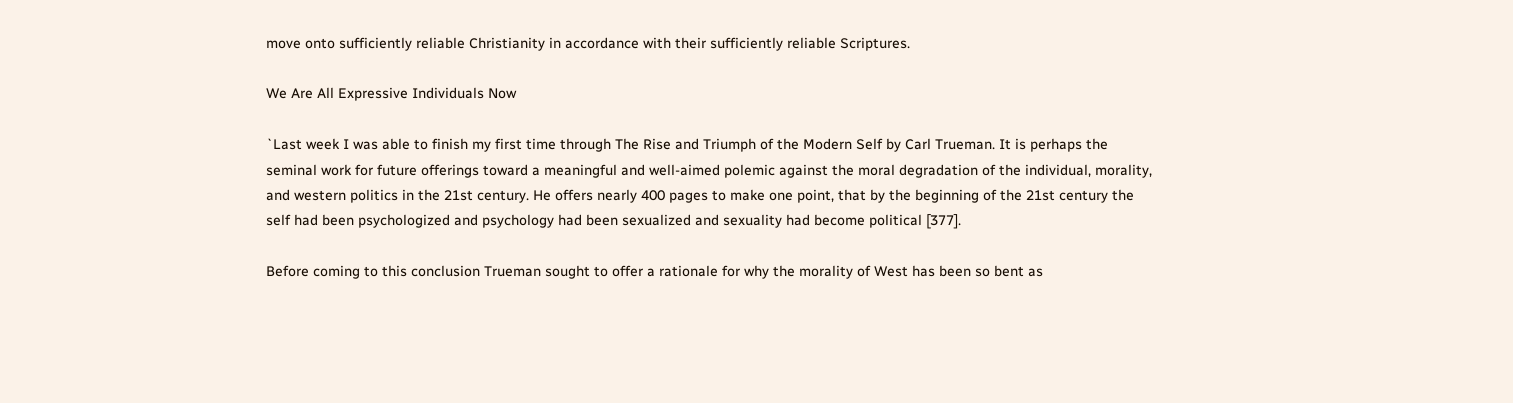move onto sufficiently reliable Christianity in accordance with their sufficiently reliable Scriptures.

We Are All Expressive Individuals Now

`Last week I was able to finish my first time through The Rise and Triumph of the Modern Self by Carl Trueman. It is perhaps the seminal work for future offerings toward a meaningful and well-aimed polemic against the moral degradation of the individual, morality, and western politics in the 21st century. He offers nearly 400 pages to make one point, that by the beginning of the 21st century the self had been psychologized and psychology had been sexualized and sexuality had become political [377].

Before coming to this conclusion Trueman sought to offer a rationale for why the morality of West has been so bent as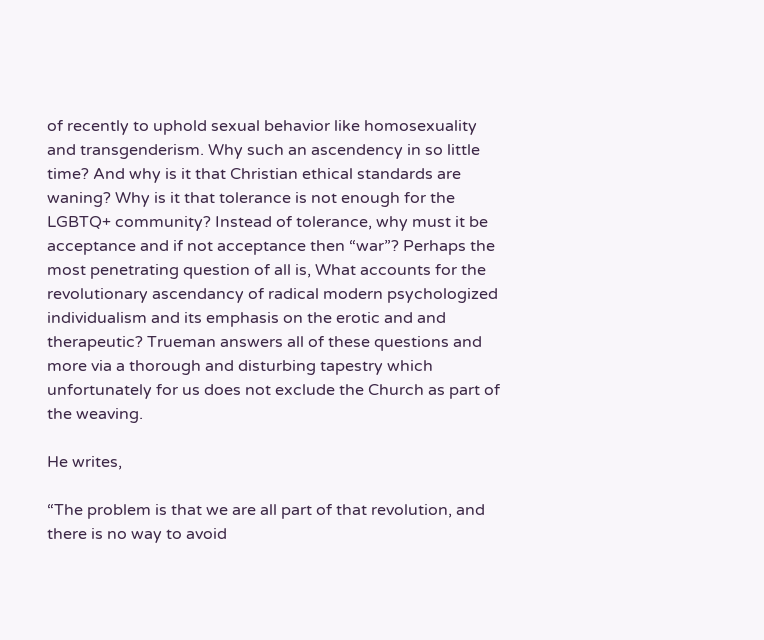of recently to uphold sexual behavior like homosexuality and transgenderism. Why such an ascendency in so little time? And why is it that Christian ethical standards are waning? Why is it that tolerance is not enough for the LGBTQ+ community? Instead of tolerance, why must it be acceptance and if not acceptance then “war”? Perhaps the most penetrating question of all is, What accounts for the revolutionary ascendancy of radical modern psychologized individualism and its emphasis on the erotic and and therapeutic? Trueman answers all of these questions and more via a thorough and disturbing tapestry which unfortunately for us does not exclude the Church as part of the weaving.

He writes,

“The problem is that we are all part of that revolution, and there is no way to avoid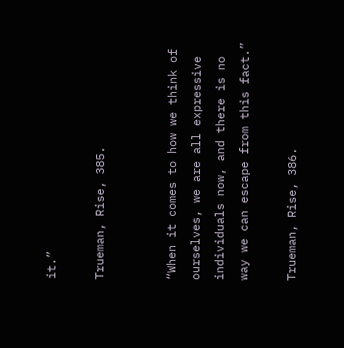it.”

Trueman, Rise, 385.


“When it comes to how we think of ourselves, we are all expressive individuals now, and there is no way we can escape from this fact.”

Trueman, Rise, 386.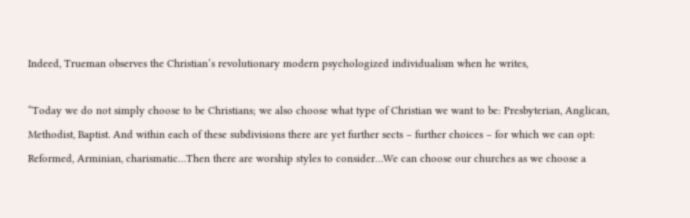Indeed, Trueman observes the Christian’s revolutionary modern psychologized individualism when he writes,

“Today we do not simply choose to be Christians; we also choose what type of Christian we want to be: Presbyterian, Anglican, Methodist, Baptist. And within each of these subdivisions there are yet further sects – further choices – for which we can opt: Reformed, Arminian, charismatic…Then there are worship styles to consider…We can choose our churches as we choose a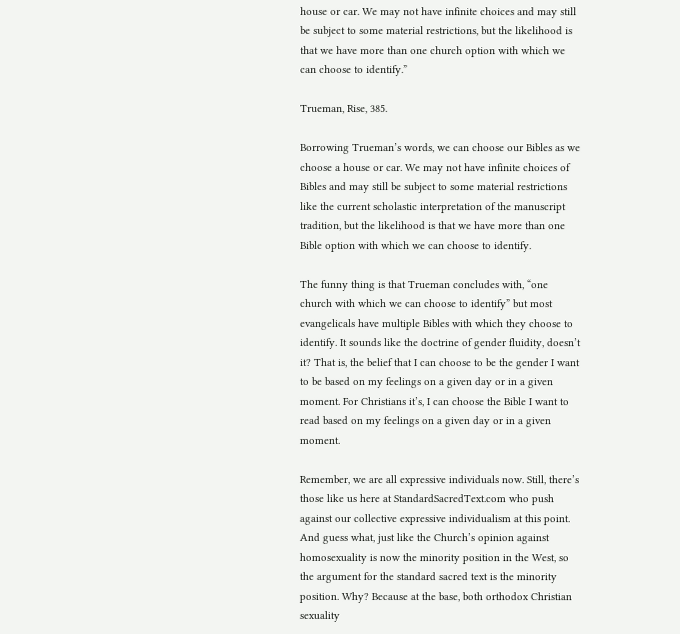house or car. We may not have infinite choices and may still be subject to some material restrictions, but the likelihood is that we have more than one church option with which we can choose to identify.”

Trueman, Rise, 385.

Borrowing Trueman’s words, we can choose our Bibles as we choose a house or car. We may not have infinite choices of Bibles and may still be subject to some material restrictions like the current scholastic interpretation of the manuscript tradition, but the likelihood is that we have more than one Bible option with which we can choose to identify.

The funny thing is that Trueman concludes with, “one church with which we can choose to identify” but most evangelicals have multiple Bibles with which they choose to identify. It sounds like the doctrine of gender fluidity, doesn’t it? That is, the belief that I can choose to be the gender I want to be based on my feelings on a given day or in a given moment. For Christians it’s, I can choose the Bible I want to read based on my feelings on a given day or in a given moment.

Remember, we are all expressive individuals now. Still, there’s those like us here at StandardSacredText.com who push against our collective expressive individualism at this point. And guess what, just like the Church’s opinion against homosexuality is now the minority position in the West, so the argument for the standard sacred text is the minority position. Why? Because at the base, both orthodox Christian sexuality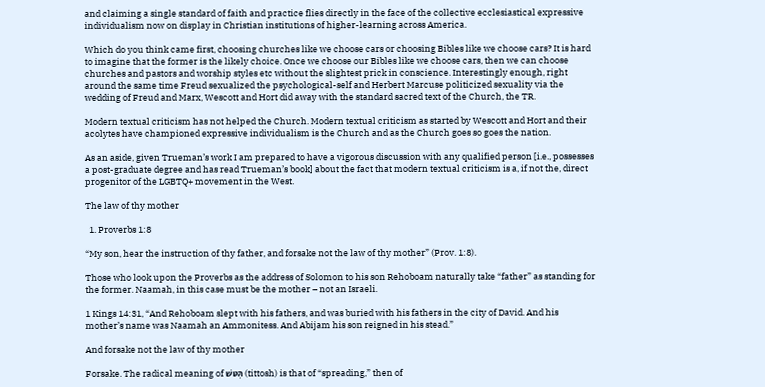and claiming a single standard of faith and practice flies directly in the face of the collective ecclesiastical expressive individualism now on display in Christian institutions of higher-learning across America.

Which do you think came first, choosing churches like we choose cars or choosing Bibles like we choose cars? It is hard to imagine that the former is the likely choice. Once we choose our Bibles like we choose cars, then we can choose churches and pastors and worship styles etc without the slightest prick in conscience. Interestingly enough, right around the same time Freud sexualized the psychological-self and Herbert Marcuse politicized sexuality via the wedding of Freud and Marx, Wescott and Hort did away with the standard sacred text of the Church, the TR.

Modern textual criticism has not helped the Church. Modern textual criticism as started by Wescott and Hort and their acolytes have championed expressive individualism is the Church and as the Church goes so goes the nation.

As an aside, given Trueman’s work I am prepared to have a vigorous discussion with any qualified person [i.e., possesses a post-graduate degree and has read Trueman’s book] about the fact that modern textual criticism is a, if not the, direct progenitor of the LGBTQ+ movement in the West.

The law of thy mother

  1. Proverbs 1:8

“My son, hear the instruction of thy father, and forsake not the law of thy mother” (Prov. 1:8).

Those who look upon the Proverbs as the address of Solomon to his son Rehoboam naturally take “father” as standing for the former. Naamah, in this case must be the mother – not an Israeli.

1 Kings 14:31, “And Rehoboam slept with his fathers, and was buried with his fathers in the city of David. And his mother’s name was Naamah an Ammonitess. And Abijam his son reigned in his stead.”

And forsake not the law of thy mother

Forsake. The radical meaning of הִּטּשׁ (tittosh) is that of “spreading,” then of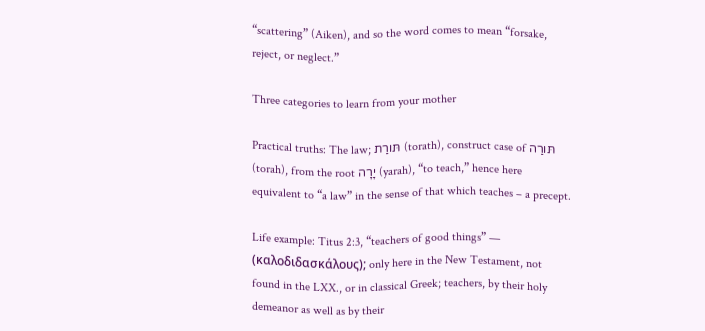“scattering” (Aiken), and so the word comes to mean “forsake, reject, or neglect.”

Three categories to learn from your mother

Practical truths: The law; תּורַת (torath), construct case of תּורַה (torah), from the root יָרָה (yarah), “to teach,” hence here equivalent to “a law” in the sense of that which teaches – a precept.

Life example: Titus 2:3, “teachers of good things” — (καλοδιδασκάλους); only here in the New Testament, not found in the LXX., or in classical Greek; teachers, by their holy demeanor as well as by their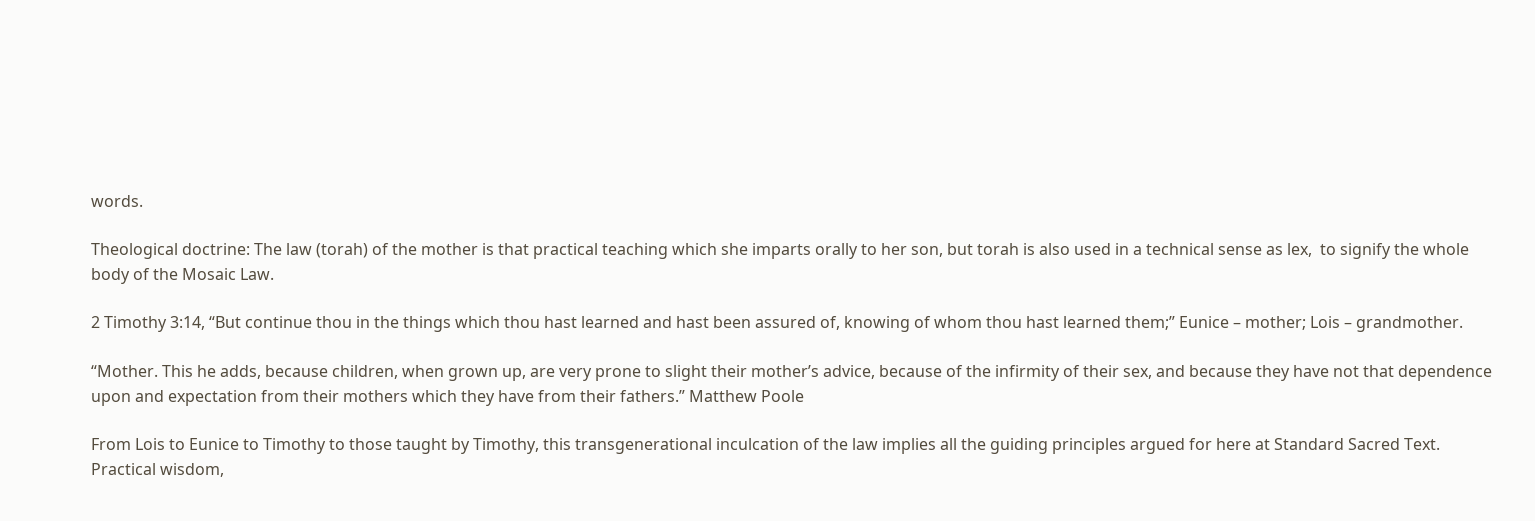words.

Theological doctrine: The law (torah) of the mother is that practical teaching which she imparts orally to her son, but torah is also used in a technical sense as lex,  to signify the whole body of the Mosaic Law.

2 Timothy 3:14, “But continue thou in the things which thou hast learned and hast been assured of, knowing of whom thou hast learned them;” Eunice – mother; Lois – grandmother.

“Mother. This he adds, because children, when grown up, are very prone to slight their mother’s advice, because of the infirmity of their sex, and because they have not that dependence upon and expectation from their mothers which they have from their fathers.” Matthew Poole

From Lois to Eunice to Timothy to those taught by Timothy, this transgenerational inculcation of the law implies all the guiding principles argued for here at Standard Sacred Text. Practical wisdom,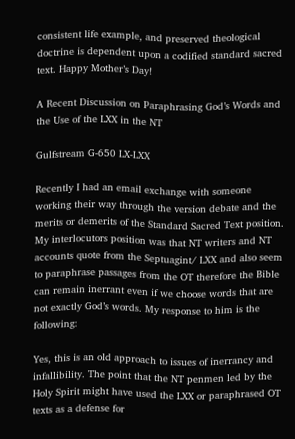consistent life example, and preserved theological doctrine is dependent upon a codified standard sacred text. Happy Mother’s Day!

A Recent Discussion on Paraphrasing God’s Words and the Use of the LXX in the NT

Gulfstream G-650 LX-LXX

Recently I had an email exchange with someone working their way through the version debate and the merits or demerits of the Standard Sacred Text position. My interlocutors position was that NT writers and NT accounts quote from the Septuagint/ LXX and also seem to paraphrase passages from the OT therefore the Bible can remain inerrant even if we choose words that are not exactly God’s words. My response to him is the following:

Yes, this is an old approach to issues of inerrancy and infallibility. The point that the NT penmen led by the Holy Spirit might have used the LXX or paraphrased OT texts as a defense for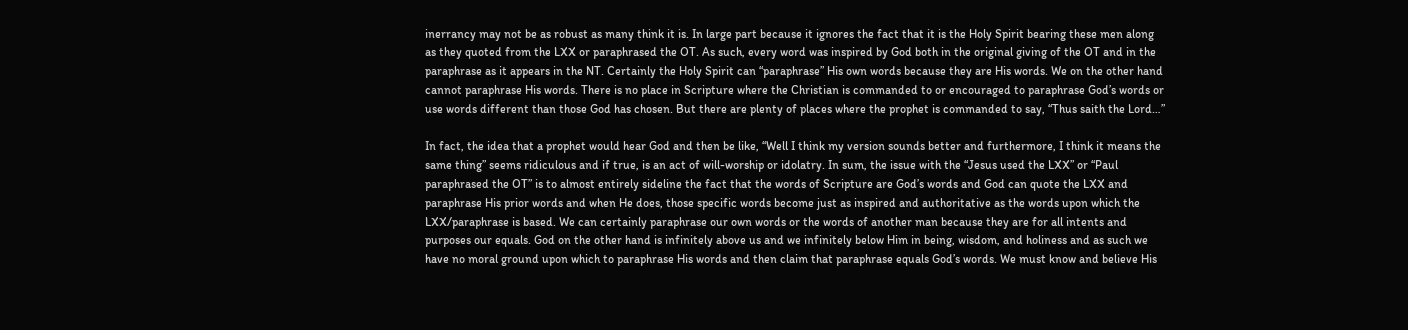inerrancy may not be as robust as many think it is. In large part because it ignores the fact that it is the Holy Spirit bearing these men along as they quoted from the LXX or paraphrased the OT. As such, every word was inspired by God both in the original giving of the OT and in the paraphrase as it appears in the NT. Certainly the Holy Spirit can “paraphrase” His own words because they are His words. We on the other hand cannot paraphrase His words. There is no place in Scripture where the Christian is commanded to or encouraged to paraphrase God’s words or use words different than those God has chosen. But there are plenty of places where the prophet is commanded to say, “Thus saith the Lord…”

In fact, the idea that a prophet would hear God and then be like, “Well I think my version sounds better and furthermore, I think it means the same thing” seems ridiculous and if true, is an act of will-worship or idolatry. In sum, the issue with the “Jesus used the LXX” or “Paul paraphrased the OT” is to almost entirely sideline the fact that the words of Scripture are God’s words and God can quote the LXX and paraphrase His prior words and when He does, those specific words become just as inspired and authoritative as the words upon which the LXX/paraphrase is based. We can certainly paraphrase our own words or the words of another man because they are for all intents and purposes our equals. God on the other hand is infinitely above us and we infinitely below Him in being, wisdom, and holiness and as such we have no moral ground upon which to paraphrase His words and then claim that paraphrase equals God’s words. We must know and believe His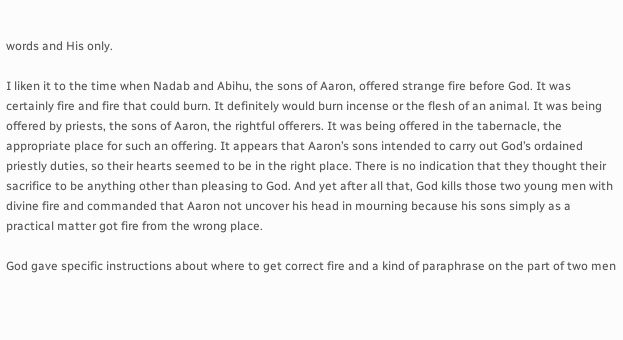words and His only.

I liken it to the time when Nadab and Abihu, the sons of Aaron, offered strange fire before God. It was certainly fire and fire that could burn. It definitely would burn incense or the flesh of an animal. It was being offered by priests, the sons of Aaron, the rightful offerers. It was being offered in the tabernacle, the appropriate place for such an offering. It appears that Aaron’s sons intended to carry out God’s ordained priestly duties, so their hearts seemed to be in the right place. There is no indication that they thought their sacrifice to be anything other than pleasing to God. And yet after all that, God kills those two young men with divine fire and commanded that Aaron not uncover his head in mourning because his sons simply as a practical matter got fire from the wrong place.

God gave specific instructions about where to get correct fire and a kind of paraphrase on the part of two men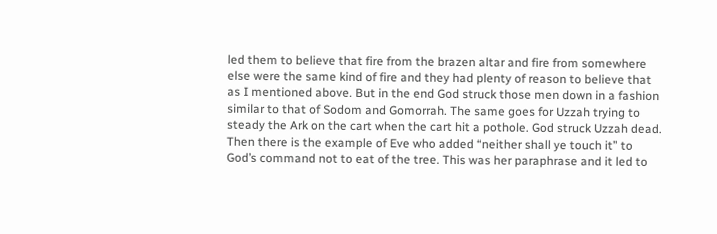led them to believe that fire from the brazen altar and fire from somewhere else were the same kind of fire and they had plenty of reason to believe that as I mentioned above. But in the end God struck those men down in a fashion similar to that of Sodom and Gomorrah. The same goes for Uzzah trying to steady the Ark on the cart when the cart hit a pothole. God struck Uzzah dead. Then there is the example of Eve who added “neither shall ye touch it” to God’s command not to eat of the tree. This was her paraphrase and it led to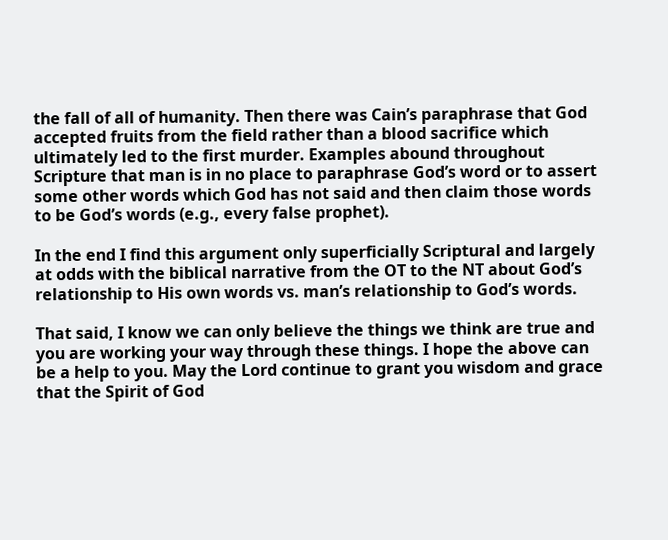the fall of all of humanity. Then there was Cain’s paraphrase that God accepted fruits from the field rather than a blood sacrifice which ultimately led to the first murder. Examples abound throughout Scripture that man is in no place to paraphrase God’s word or to assert some other words which God has not said and then claim those words to be God’s words (e.g., every false prophet).

In the end I find this argument only superficially Scriptural and largely at odds with the biblical narrative from the OT to the NT about God’s relationship to His own words vs. man’s relationship to God’s words.

That said, I know we can only believe the things we think are true and you are working your way through these things. I hope the above can be a help to you. May the Lord continue to grant you wisdom and grace that the Spirit of God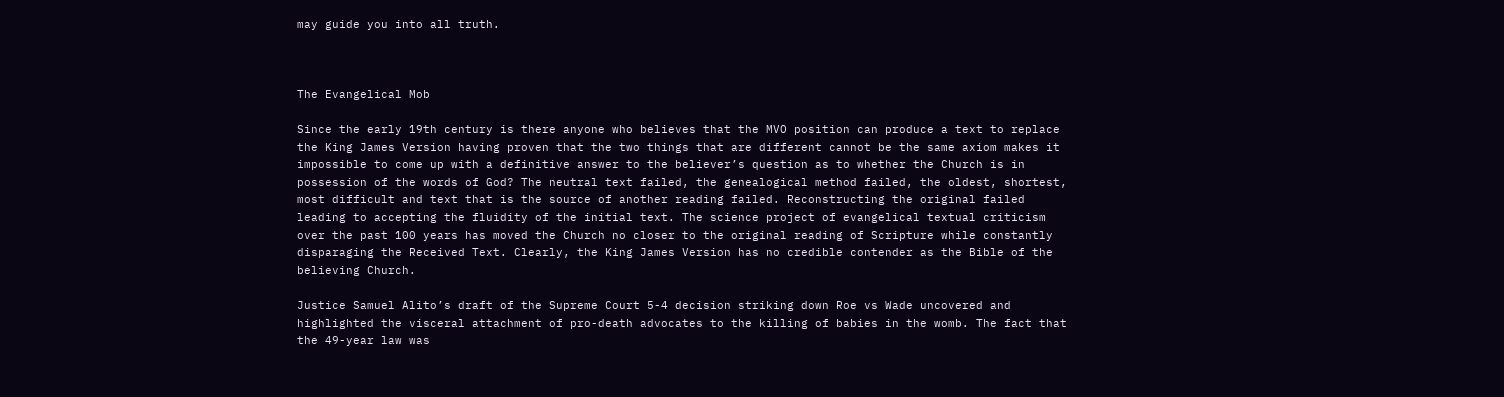may guide you into all truth.



The Evangelical Mob

Since the early 19th century is there anyone who believes that the MVO position can produce a text to replace the King James Version having proven that the two things that are different cannot be the same axiom makes it impossible to come up with a definitive answer to the believer’s question as to whether the Church is in possession of the words of God? The neutral text failed, the genealogical method failed, the oldest, shortest, most difficult and text that is the source of another reading failed. Reconstructing the original failed leading to accepting the fluidity of the initial text. The science project of evangelical textual criticism over the past 100 years has moved the Church no closer to the original reading of Scripture while constantly disparaging the Received Text. Clearly, the King James Version has no credible contender as the Bible of the believing Church.

Justice Samuel Alito’s draft of the Supreme Court 5-4 decision striking down Roe vs Wade uncovered and highlighted the visceral attachment of pro-death advocates to the killing of babies in the womb. The fact that the 49-year law was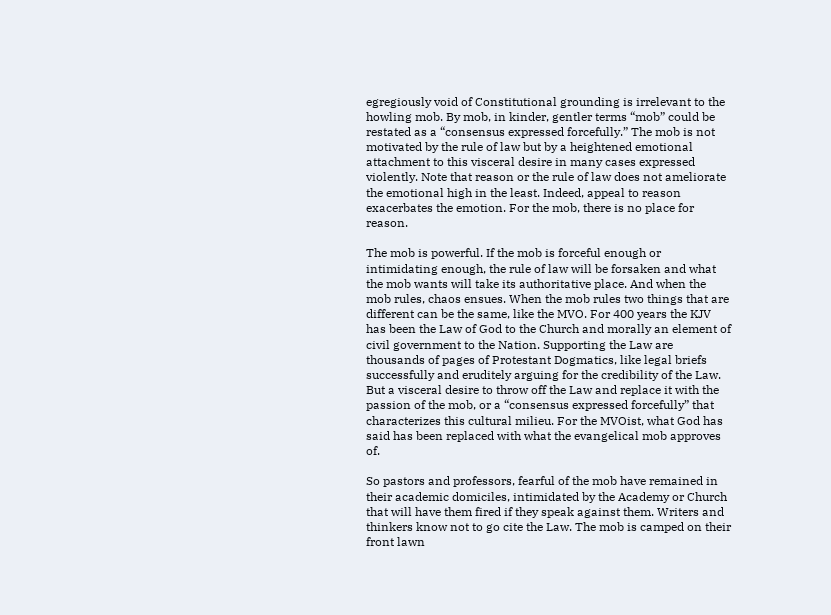egregiously void of Constitutional grounding is irrelevant to the howling mob. By mob, in kinder, gentler terms “mob” could be restated as a “consensus expressed forcefully.” The mob is not motivated by the rule of law but by a heightened emotional attachment to this visceral desire in many cases expressed violently. Note that reason or the rule of law does not ameliorate the emotional high in the least. Indeed, appeal to reason exacerbates the emotion. For the mob, there is no place for reason.

The mob is powerful. If the mob is forceful enough or intimidating enough, the rule of law will be forsaken and what the mob wants will take its authoritative place. And when the mob rules, chaos ensues. When the mob rules two things that are different can be the same, like the MVO. For 400 years the KJV has been the Law of God to the Church and morally an element of civil government to the Nation. Supporting the Law are thousands of pages of Protestant Dogmatics, like legal briefs successfully and eruditely arguing for the credibility of the Law. But a visceral desire to throw off the Law and replace it with the passion of the mob, or a “consensus expressed forcefully” that characterizes this cultural milieu. For the MVOist, what God has said has been replaced with what the evangelical mob approves of.

So pastors and professors, fearful of the mob have remained in their academic domiciles, intimidated by the Academy or Church that will have them fired if they speak against them. Writers and thinkers know not to go cite the Law. The mob is camped on their front lawn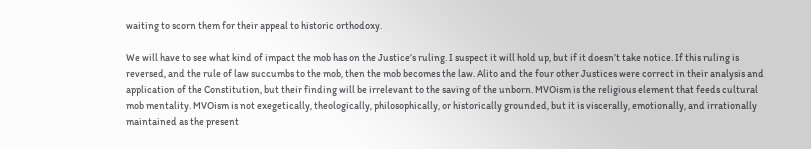waiting to scorn them for their appeal to historic orthodoxy.

We will have to see what kind of impact the mob has on the Justice’s ruling. I suspect it will hold up, but if it doesn’t take notice. If this ruling is reversed, and the rule of law succumbs to the mob, then the mob becomes the law. Alito and the four other Justices were correct in their analysis and application of the Constitution, but their finding will be irrelevant to the saving of the unborn. MVOism is the religious element that feeds cultural mob mentality. MVOism is not exegetically, theologically, philosophically, or historically grounded, but it is viscerally, emotionally, and irrationally maintained as the present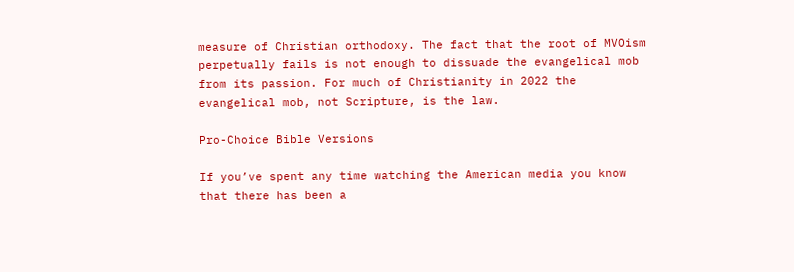measure of Christian orthodoxy. The fact that the root of MVOism perpetually fails is not enough to dissuade the evangelical mob from its passion. For much of Christianity in 2022 the evangelical mob, not Scripture, is the law.

Pro-Choice Bible Versions

If you’ve spent any time watching the American media you know that there has been a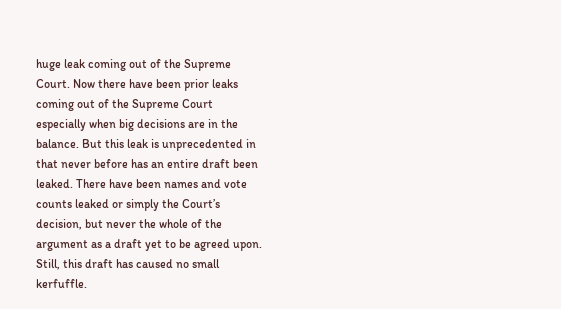huge leak coming out of the Supreme Court. Now there have been prior leaks coming out of the Supreme Court especially when big decisions are in the balance. But this leak is unprecedented in that never before has an entire draft been leaked. There have been names and vote counts leaked or simply the Court’s decision, but never the whole of the argument as a draft yet to be agreed upon. Still, this draft has caused no small kerfuffle.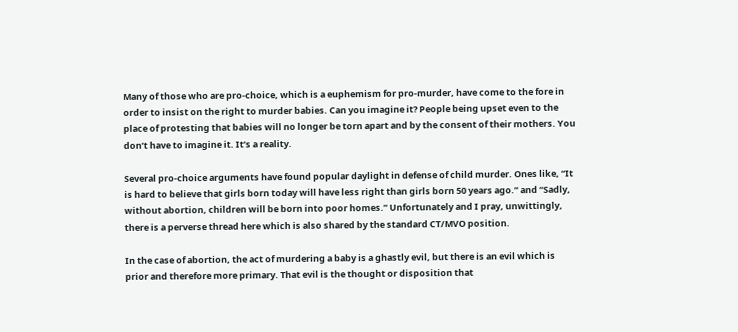Many of those who are pro-choice, which is a euphemism for pro-murder, have come to the fore in order to insist on the right to murder babies. Can you imagine it? People being upset even to the place of protesting that babies will no longer be torn apart and by the consent of their mothers. You don’t have to imagine it. It’s a reality.

Several pro-choice arguments have found popular daylight in defense of child murder. Ones like, “It is hard to believe that girls born today will have less right than girls born 50 years ago.” and “Sadly, without abortion, children will be born into poor homes.” Unfortunately and I pray, unwittingly, there is a perverse thread here which is also shared by the standard CT/MVO position.

In the case of abortion, the act of murdering a baby is a ghastly evil, but there is an evil which is prior and therefore more primary. That evil is the thought or disposition that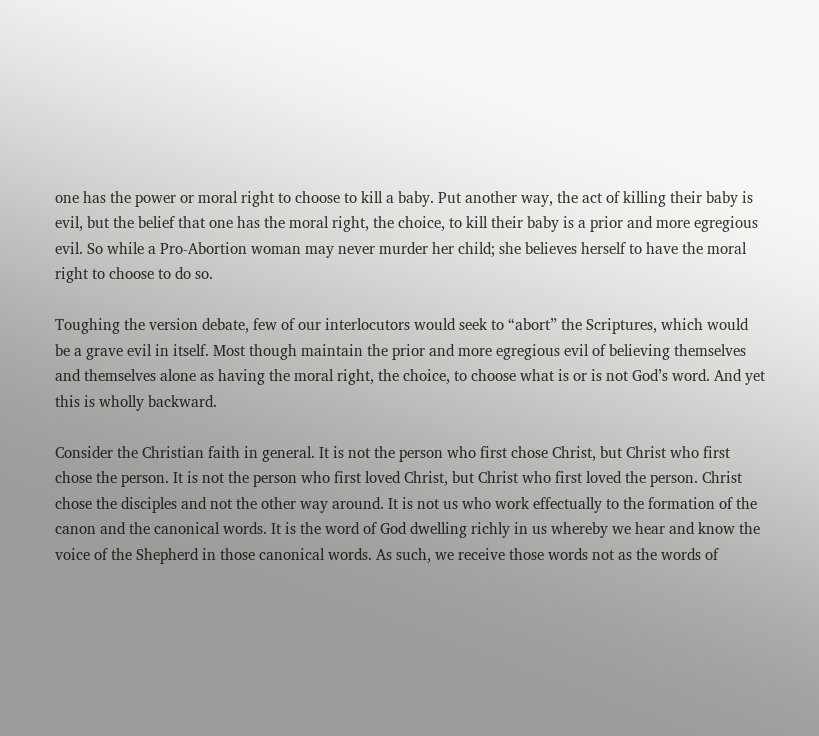one has the power or moral right to choose to kill a baby. Put another way, the act of killing their baby is evil, but the belief that one has the moral right, the choice, to kill their baby is a prior and more egregious evil. So while a Pro-Abortion woman may never murder her child; she believes herself to have the moral right to choose to do so.

Toughing the version debate, few of our interlocutors would seek to “abort” the Scriptures, which would be a grave evil in itself. Most though maintain the prior and more egregious evil of believing themselves and themselves alone as having the moral right, the choice, to choose what is or is not God’s word. And yet this is wholly backward.

Consider the Christian faith in general. It is not the person who first chose Christ, but Christ who first chose the person. It is not the person who first loved Christ, but Christ who first loved the person. Christ chose the disciples and not the other way around. It is not us who work effectually to the formation of the canon and the canonical words. It is the word of God dwelling richly in us whereby we hear and know the voice of the Shepherd in those canonical words. As such, we receive those words not as the words of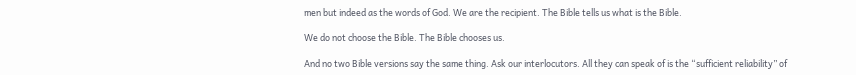men but indeed as the words of God. We are the recipient. The Bible tells us what is the Bible.

We do not choose the Bible. The Bible chooses us.

And no two Bible versions say the same thing. Ask our interlocutors. All they can speak of is the “sufficient reliability” of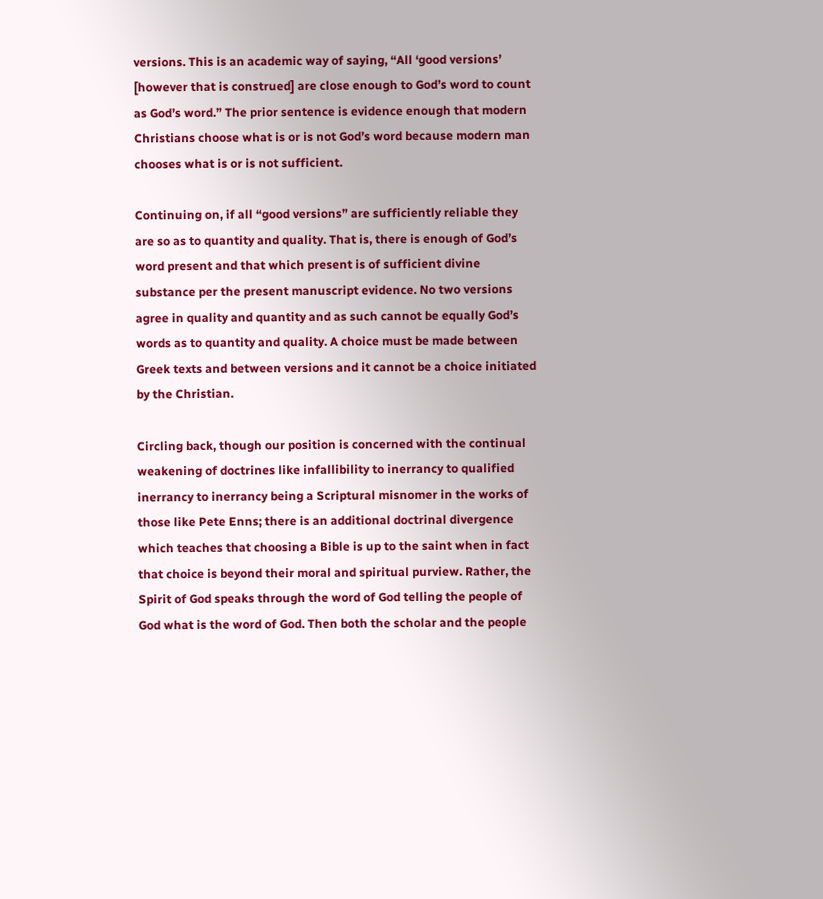versions. This is an academic way of saying, “All ‘good versions’ [however that is construed] are close enough to God’s word to count as God’s word.” The prior sentence is evidence enough that modern Christians choose what is or is not God’s word because modern man chooses what is or is not sufficient.

Continuing on, if all “good versions” are sufficiently reliable they are so as to quantity and quality. That is, there is enough of God’s word present and that which present is of sufficient divine substance per the present manuscript evidence. No two versions agree in quality and quantity and as such cannot be equally God’s words as to quantity and quality. A choice must be made between Greek texts and between versions and it cannot be a choice initiated by the Christian.

Circling back, though our position is concerned with the continual weakening of doctrines like infallibility to inerrancy to qualified inerrancy to inerrancy being a Scriptural misnomer in the works of those like Pete Enns; there is an additional doctrinal divergence which teaches that choosing a Bible is up to the saint when in fact that choice is beyond their moral and spiritual purview. Rather, the Spirit of God speaks through the word of God telling the people of God what is the word of God. Then both the scholar and the people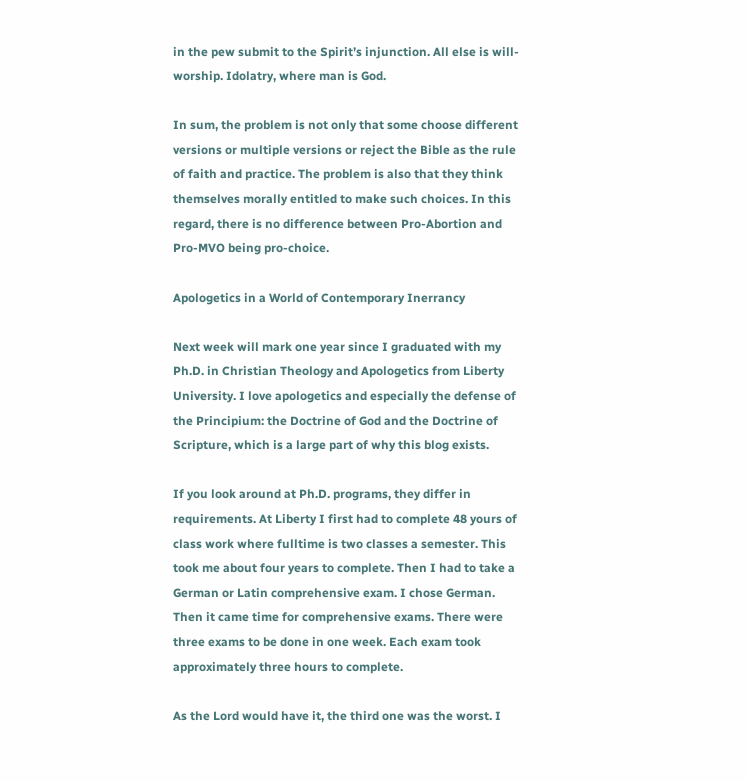in the pew submit to the Spirit’s injunction. All else is will-worship. Idolatry, where man is God.

In sum, the problem is not only that some choose different versions or multiple versions or reject the Bible as the rule of faith and practice. The problem is also that they think themselves morally entitled to make such choices. In this regard, there is no difference between Pro-Abortion and Pro-MVO being pro-choice.

Apologetics in a World of Contemporary Inerrancy

Next week will mark one year since I graduated with my Ph.D. in Christian Theology and Apologetics from Liberty University. I love apologetics and especially the defense of the Principium: the Doctrine of God and the Doctrine of Scripture, which is a large part of why this blog exists.

If you look around at Ph.D. programs, they differ in requirements. At Liberty I first had to complete 48 yours of class work where fulltime is two classes a semester. This took me about four years to complete. Then I had to take a German or Latin comprehensive exam. I chose German. Then it came time for comprehensive exams. There were three exams to be done in one week. Each exam took approximately three hours to complete.

As the Lord would have it, the third one was the worst. I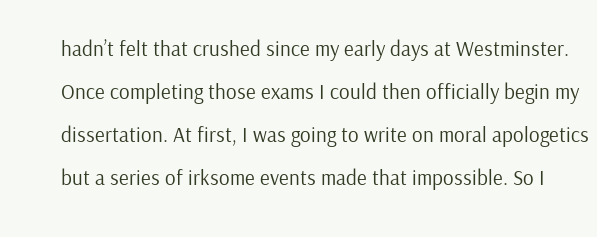hadn’t felt that crushed since my early days at Westminster. Once completing those exams I could then officially begin my dissertation. At first, I was going to write on moral apologetics but a series of irksome events made that impossible. So I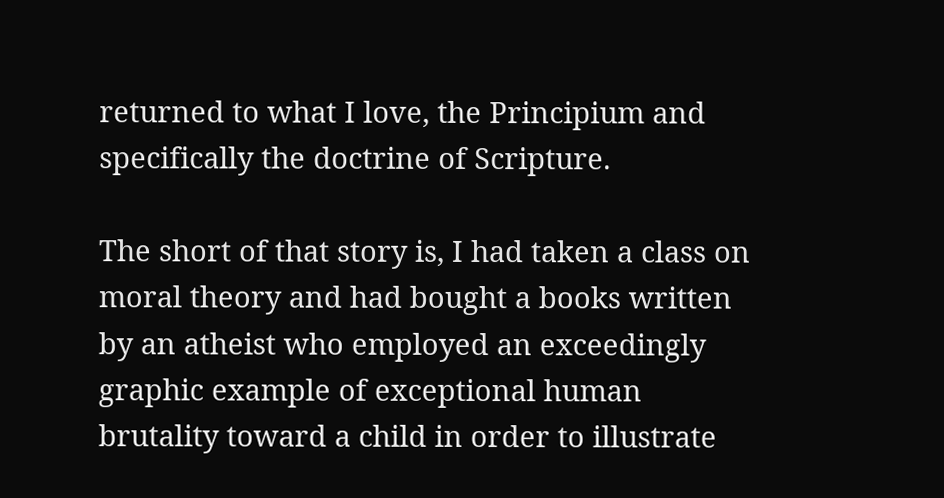returned to what I love, the Principium and specifically the doctrine of Scripture.

The short of that story is, I had taken a class on moral theory and had bought a books written by an atheist who employed an exceedingly graphic example of exceptional human brutality toward a child in order to illustrate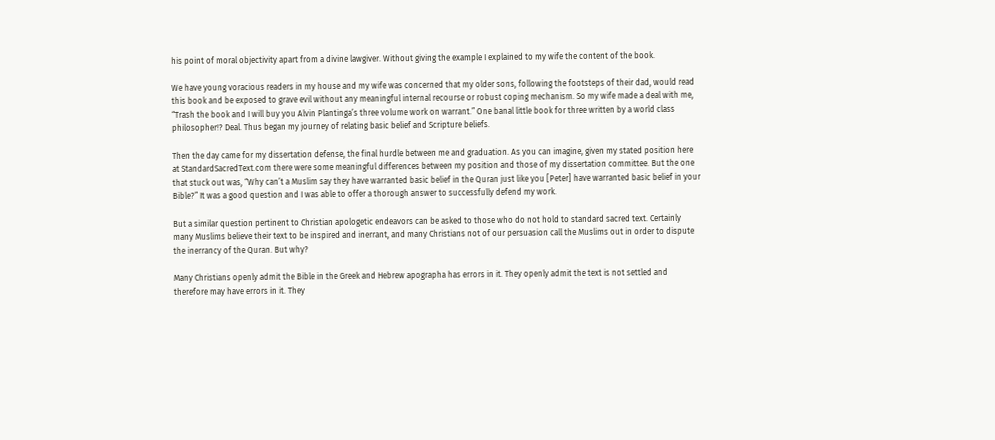his point of moral objectivity apart from a divine lawgiver. Without giving the example I explained to my wife the content of the book.

We have young voracious readers in my house and my wife was concerned that my older sons, following the footsteps of their dad, would read this book and be exposed to grave evil without any meaningful internal recourse or robust coping mechanism. So my wife made a deal with me, “Trash the book and I will buy you Alvin Plantinga’s three volume work on warrant.” One banal little book for three written by a world class philosopher!? Deal. Thus began my journey of relating basic belief and Scripture beliefs.

Then the day came for my dissertation defense, the final hurdle between me and graduation. As you can imagine, given my stated position here at StandardSacredText.com there were some meaningful differences between my position and those of my dissertation committee. But the one that stuck out was, “Why can’t a Muslim say they have warranted basic belief in the Quran just like you [Peter] have warranted basic belief in your Bible?” It was a good question and I was able to offer a thorough answer to successfully defend my work.

But a similar question pertinent to Christian apologetic endeavors can be asked to those who do not hold to standard sacred text. Certainly many Muslims believe their text to be inspired and inerrant, and many Christians not of our persuasion call the Muslims out in order to dispute the inerrancy of the Quran. But why?

Many Christians openly admit the Bible in the Greek and Hebrew apographa has errors in it. They openly admit the text is not settled and therefore may have errors in it. They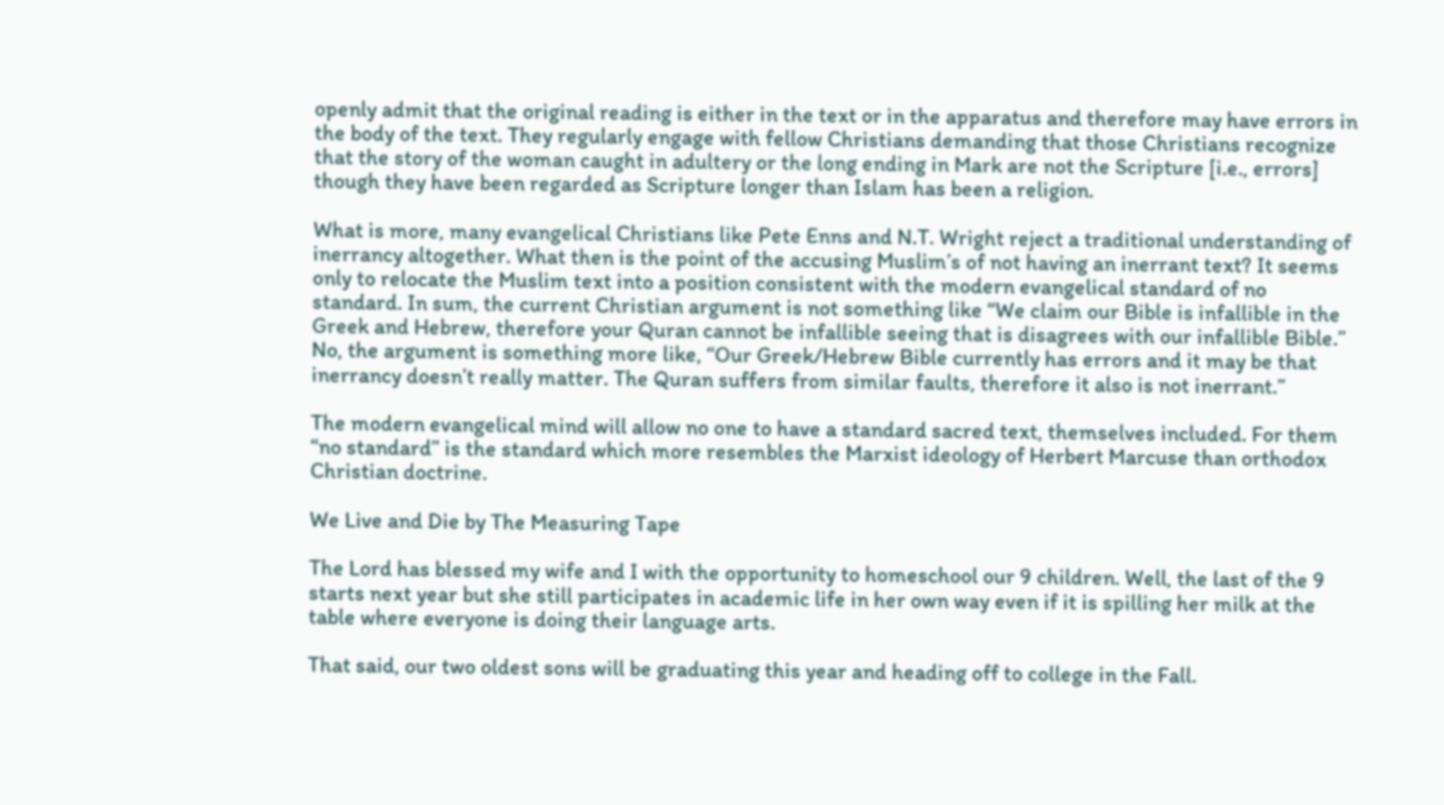openly admit that the original reading is either in the text or in the apparatus and therefore may have errors in the body of the text. They regularly engage with fellow Christians demanding that those Christians recognize that the story of the woman caught in adultery or the long ending in Mark are not the Scripture [i.e., errors] though they have been regarded as Scripture longer than Islam has been a religion.

What is more, many evangelical Christians like Pete Enns and N.T. Wright reject a traditional understanding of inerrancy altogether. What then is the point of the accusing Muslim’s of not having an inerrant text? It seems only to relocate the Muslim text into a position consistent with the modern evangelical standard of no standard. In sum, the current Christian argument is not something like “We claim our Bible is infallible in the Greek and Hebrew, therefore your Quran cannot be infallible seeing that is disagrees with our infallible Bible.” No, the argument is something more like, “Our Greek/Hebrew Bible currently has errors and it may be that inerrancy doesn’t really matter. The Quran suffers from similar faults, therefore it also is not inerrant.”

The modern evangelical mind will allow no one to have a standard sacred text, themselves included. For them “no standard” is the standard which more resembles the Marxist ideology of Herbert Marcuse than orthodox Christian doctrine.

We Live and Die by The Measuring Tape

The Lord has blessed my wife and I with the opportunity to homeschool our 9 children. Well, the last of the 9 starts next year but she still participates in academic life in her own way even if it is spilling her milk at the table where everyone is doing their language arts.

That said, our two oldest sons will be graduating this year and heading off to college in the Fall.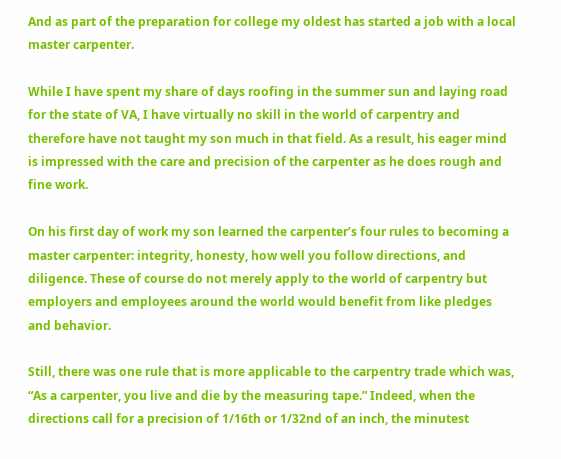And as part of the preparation for college my oldest has started a job with a local master carpenter.

While I have spent my share of days roofing in the summer sun and laying road for the state of VA, I have virtually no skill in the world of carpentry and therefore have not taught my son much in that field. As a result, his eager mind is impressed with the care and precision of the carpenter as he does rough and fine work.

On his first day of work my son learned the carpenter’s four rules to becoming a master carpenter: integrity, honesty, how well you follow directions, and diligence. These of course do not merely apply to the world of carpentry but employers and employees around the world would benefit from like pledges and behavior.

Still, there was one rule that is more applicable to the carpentry trade which was, “As a carpenter, you live and die by the measuring tape.” Indeed, when the directions call for a precision of 1/16th or 1/32nd of an inch, the minutest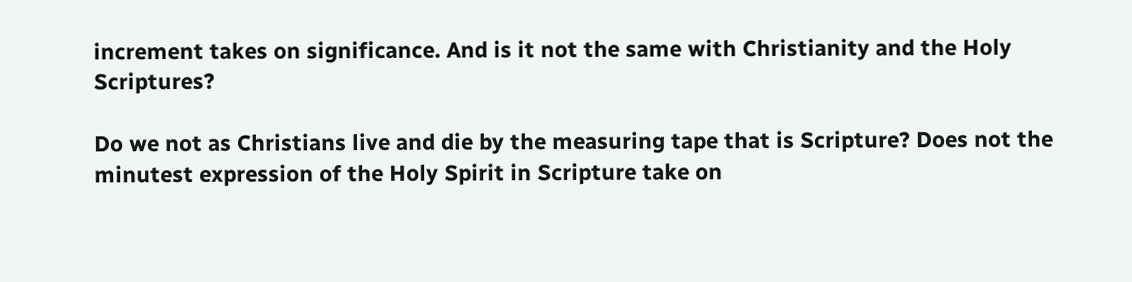increment takes on significance. And is it not the same with Christianity and the Holy Scriptures?

Do we not as Christians live and die by the measuring tape that is Scripture? Does not the minutest expression of the Holy Spirit in Scripture take on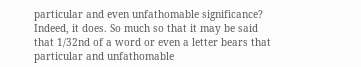particular and even unfathomable significance? Indeed, it does. So much so that it may be said that 1/32nd of a word or even a letter bears that particular and unfathomable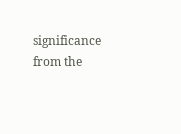significance from the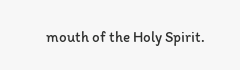mouth of the Holy Spirit.